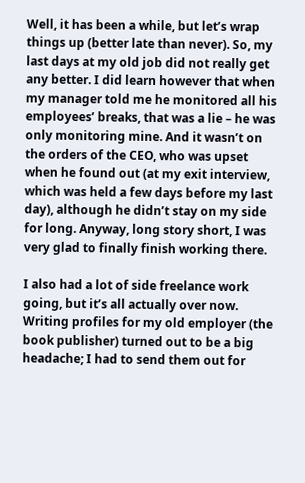Well, it has been a while, but let’s wrap things up (better late than never). So, my last days at my old job did not really get any better. I did learn however that when my manager told me he monitored all his employees’ breaks, that was a lie – he was only monitoring mine. And it wasn’t on the orders of the CEO, who was upset when he found out (at my exit interview, which was held a few days before my last day), although he didn’t stay on my side for long. Anyway, long story short, I was very glad to finally finish working there.

I also had a lot of side freelance work going, but it’s all actually over now. Writing profiles for my old employer (the book publisher) turned out to be a big headache; I had to send them out for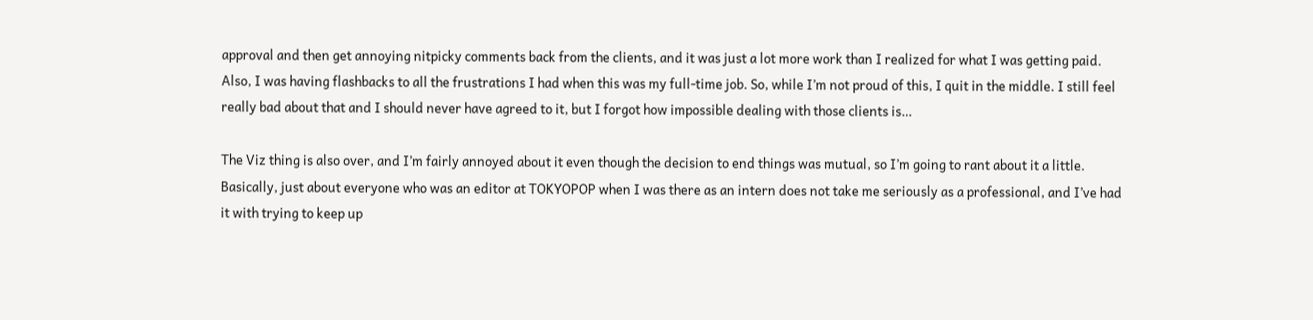approval and then get annoying nitpicky comments back from the clients, and it was just a lot more work than I realized for what I was getting paid. Also, I was having flashbacks to all the frustrations I had when this was my full-time job. So, while I’m not proud of this, I quit in the middle. I still feel really bad about that and I should never have agreed to it, but I forgot how impossible dealing with those clients is…

The Viz thing is also over, and I’m fairly annoyed about it even though the decision to end things was mutual, so I’m going to rant about it a little. Basically, just about everyone who was an editor at TOKYOPOP when I was there as an intern does not take me seriously as a professional, and I’ve had it with trying to keep up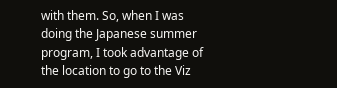with them. So, when I was doing the Japanese summer program, I took advantage of the location to go to the Viz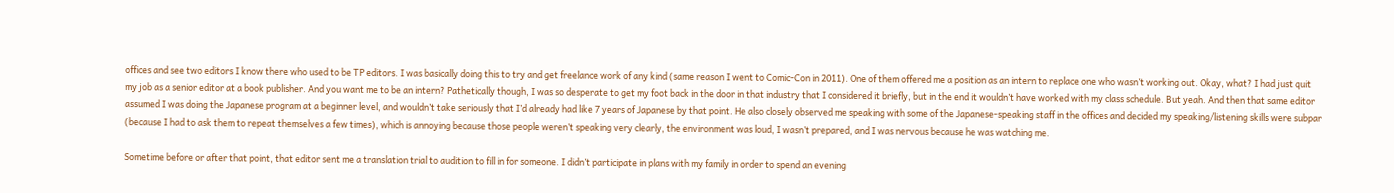offices and see two editors I know there who used to be TP editors. I was basically doing this to try and get freelance work of any kind (same reason I went to Comic-Con in 2011). One of them offered me a position as an intern to replace one who wasn’t working out. Okay, what? I had just quit my job as a senior editor at a book publisher. And you want me to be an intern? Pathetically though, I was so desperate to get my foot back in the door in that industry that I considered it briefly, but in the end it wouldn’t have worked with my class schedule. But yeah. And then that same editor assumed I was doing the Japanese program at a beginner level, and wouldn’t take seriously that I’d already had like 7 years of Japanese by that point. He also closely observed me speaking with some of the Japanese-speaking staff in the offices and decided my speaking/listening skills were subpar (because I had to ask them to repeat themselves a few times), which is annoying because those people weren’t speaking very clearly, the environment was loud, I wasn’t prepared, and I was nervous because he was watching me.

Sometime before or after that point, that editor sent me a translation trial to audition to fill in for someone. I didn’t participate in plans with my family in order to spend an evening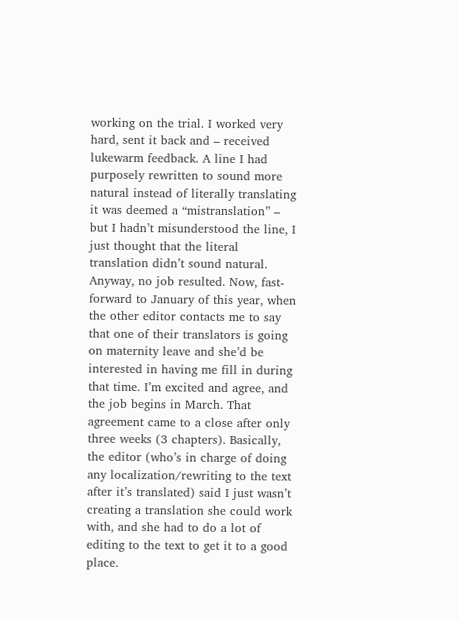working on the trial. I worked very hard, sent it back and – received lukewarm feedback. A line I had purposely rewritten to sound more natural instead of literally translating it was deemed a “mistranslation” – but I hadn’t misunderstood the line, I just thought that the literal translation didn’t sound natural. Anyway, no job resulted. Now, fast-forward to January of this year, when the other editor contacts me to say that one of their translators is going on maternity leave and she’d be interested in having me fill in during that time. I’m excited and agree, and the job begins in March. That agreement came to a close after only three weeks (3 chapters). Basically, the editor (who’s in charge of doing any localization/rewriting to the text after it’s translated) said I just wasn’t creating a translation she could work with, and she had to do a lot of editing to the text to get it to a good place.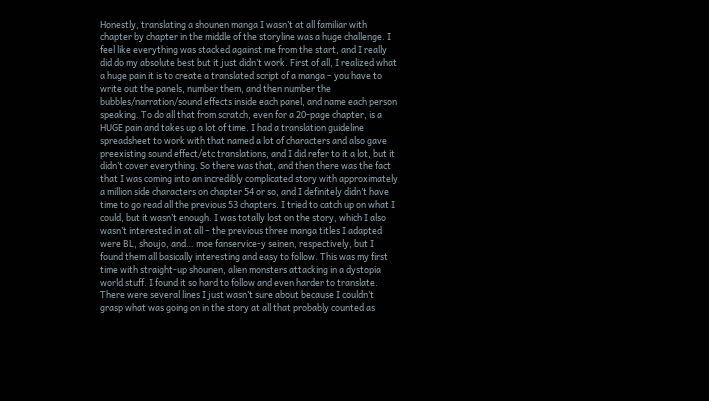Honestly, translating a shounen manga I wasn’t at all familiar with chapter by chapter in the middle of the storyline was a huge challenge. I feel like everything was stacked against me from the start, and I really did do my absolute best but it just didn’t work. First of all, I realized what a huge pain it is to create a translated script of a manga – you have to write out the panels, number them, and then number the bubbles/narration/sound effects inside each panel, and name each person speaking. To do all that from scratch, even for a 20-page chapter, is a HUGE pain and takes up a lot of time. I had a translation guideline spreadsheet to work with that named a lot of characters and also gave preexisting sound effect/etc translations, and I did refer to it a lot, but it didn’t cover everything. So there was that, and then there was the fact that I was coming into an incredibly complicated story with approximately a million side characters on chapter 54 or so, and I definitely didn’t have time to go read all the previous 53 chapters. I tried to catch up on what I could, but it wasn’t enough. I was totally lost on the story, which I also wasn’t interested in at all – the previous three manga titles I adapted were BL, shoujo, and… moe fanservice-y seinen, respectively, but I found them all basically interesting and easy to follow. This was my first time with straight-up shounen, alien monsters attacking in a dystopia world stuff. I found it so hard to follow and even harder to translate. There were several lines I just wasn’t sure about because I couldn’t grasp what was going on in the story at all that probably counted as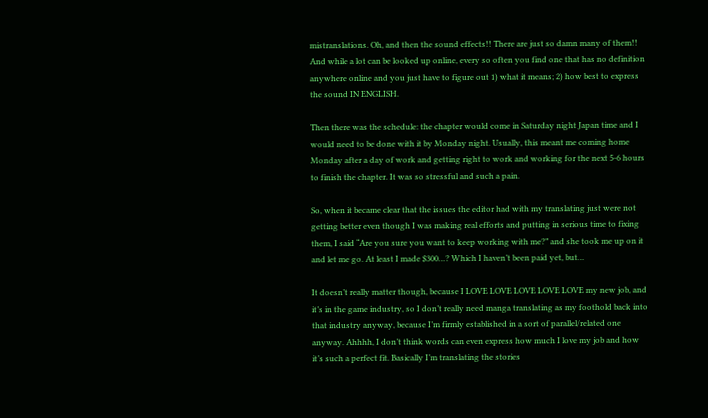mistranslations. Oh, and then the sound effects!! There are just so damn many of them!! And while a lot can be looked up online, every so often you find one that has no definition anywhere online and you just have to figure out 1) what it means; 2) how best to express the sound IN ENGLISH.

Then there was the schedule: the chapter would come in Saturday night Japan time and I would need to be done with it by Monday night. Usually, this meant me coming home Monday after a day of work and getting right to work and working for the next 5-6 hours to finish the chapter. It was so stressful and such a pain.

So, when it became clear that the issues the editor had with my translating just were not getting better even though I was making real efforts and putting in serious time to fixing them, I said “Are you sure you want to keep working with me?” and she took me up on it and let me go. At least I made $300…? Which I haven’t been paid yet, but…

It doesn’t really matter though, because I LOVE LOVE LOVE LOVE LOVE my new job, and it’s in the game industry, so I don’t really need manga translating as my foothold back into that industry anyway, because I’m firmly established in a sort of parallel/related one anyway. Ahhhh, I don’t think words can even express how much I love my job and how it’s such a perfect fit. Basically I’m translating the stories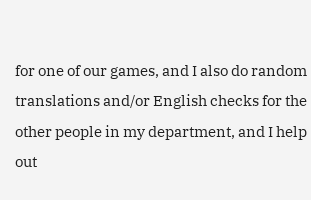for one of our games, and I also do random translations and/or English checks for the other people in my department, and I help out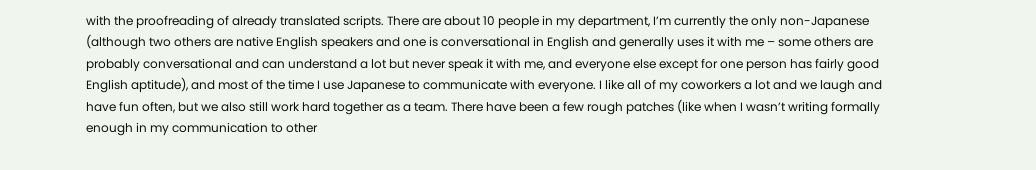with the proofreading of already translated scripts. There are about 10 people in my department, I’m currently the only non-Japanese (although two others are native English speakers and one is conversational in English and generally uses it with me – some others are probably conversational and can understand a lot but never speak it with me, and everyone else except for one person has fairly good English aptitude), and most of the time I use Japanese to communicate with everyone. I like all of my coworkers a lot and we laugh and have fun often, but we also still work hard together as a team. There have been a few rough patches (like when I wasn’t writing formally enough in my communication to other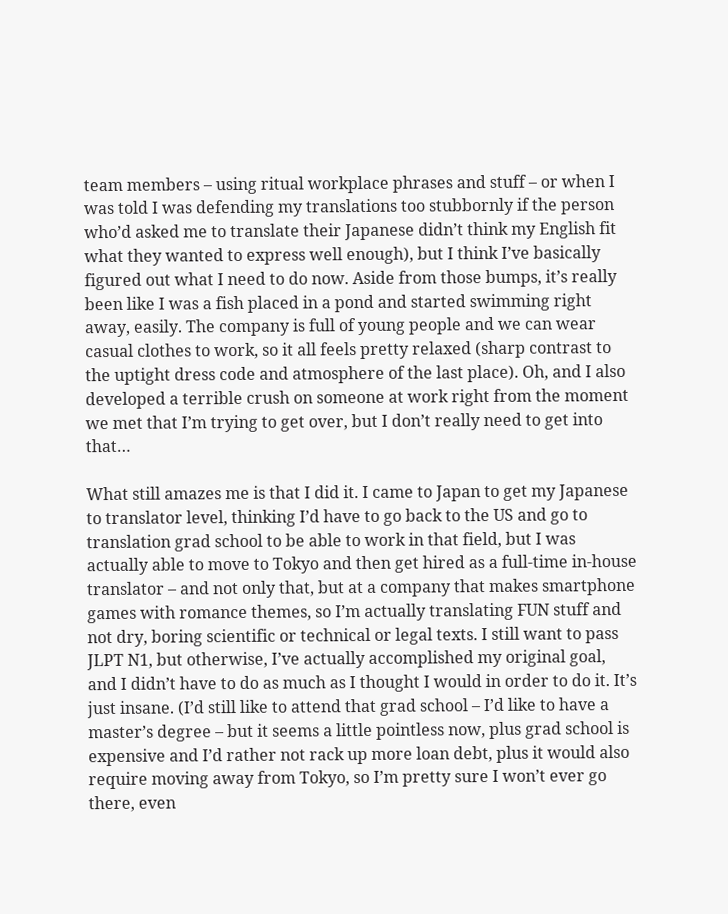team members – using ritual workplace phrases and stuff – or when I was told I was defending my translations too stubbornly if the person who’d asked me to translate their Japanese didn’t think my English fit what they wanted to express well enough), but I think I’ve basically figured out what I need to do now. Aside from those bumps, it’s really been like I was a fish placed in a pond and started swimming right away, easily. The company is full of young people and we can wear casual clothes to work, so it all feels pretty relaxed (sharp contrast to the uptight dress code and atmosphere of the last place). Oh, and I also developed a terrible crush on someone at work right from the moment we met that I’m trying to get over, but I don’t really need to get into that…

What still amazes me is that I did it. I came to Japan to get my Japanese to translator level, thinking I’d have to go back to the US and go to translation grad school to be able to work in that field, but I was actually able to move to Tokyo and then get hired as a full-time in-house translator – and not only that, but at a company that makes smartphone games with romance themes, so I’m actually translating FUN stuff and not dry, boring scientific or technical or legal texts. I still want to pass JLPT N1, but otherwise, I’ve actually accomplished my original goal, and I didn’t have to do as much as I thought I would in order to do it. It’s just insane. (I’d still like to attend that grad school – I’d like to have a master’s degree – but it seems a little pointless now, plus grad school is expensive and I’d rather not rack up more loan debt, plus it would also require moving away from Tokyo, so I’m pretty sure I won’t ever go there, even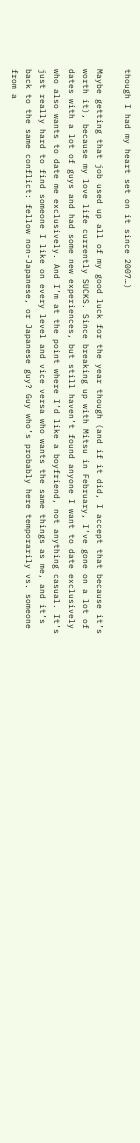though I had my heart set on it since 2007…)

Maybe getting that job used up all of my good luck for the year though (and if it did, I accept that because it’s worth it), because my love life currently SUCKS. Since breaking up with Mitsu in February, I’ve gone on a lot of dates with a lot of guys and had some new experiences, but still haven’t found anyone I want to date exclusively who also wants to date me exclusively. And I’m at the point where I’d like a boyfriend, not anything casual. It’s just really hard to find someone I like on every level and vice versa who wants the same things as me, and it’s back to the same conflict: fellow non-Japanese, or Japanese guy? Guy who’s probably here temporarily vs. someone from a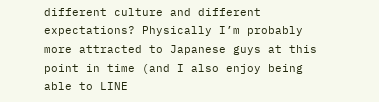different culture and different expectations? Physically I’m probably more attracted to Japanese guys at this point in time (and I also enjoy being able to LINE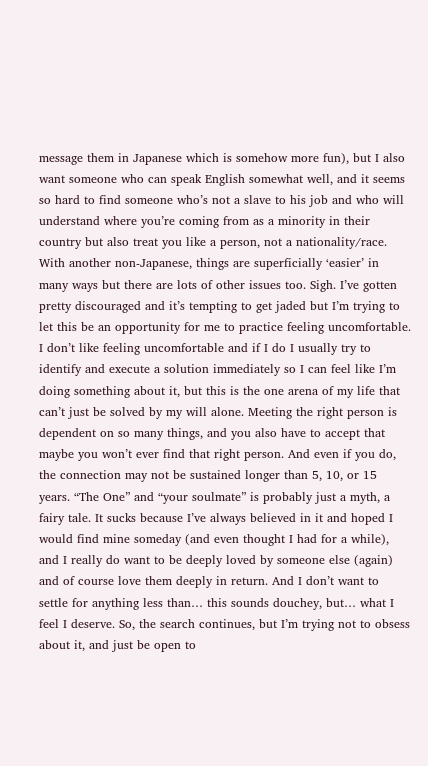message them in Japanese which is somehow more fun), but I also want someone who can speak English somewhat well, and it seems so hard to find someone who’s not a slave to his job and who will understand where you’re coming from as a minority in their country but also treat you like a person, not a nationality/race. With another non-Japanese, things are superficially ‘easier’ in many ways but there are lots of other issues too. Sigh. I’ve gotten pretty discouraged and it’s tempting to get jaded but I’m trying to let this be an opportunity for me to practice feeling uncomfortable. I don’t like feeling uncomfortable and if I do I usually try to identify and execute a solution immediately so I can feel like I’m doing something about it, but this is the one arena of my life that can’t just be solved by my will alone. Meeting the right person is dependent on so many things, and you also have to accept that maybe you won’t ever find that right person. And even if you do, the connection may not be sustained longer than 5, 10, or 15 years. “The One” and “your soulmate” is probably just a myth, a fairy tale. It sucks because I’ve always believed in it and hoped I would find mine someday (and even thought I had for a while), and I really do want to be deeply loved by someone else (again) and of course love them deeply in return. And I don’t want to settle for anything less than… this sounds douchey, but… what I feel I deserve. So, the search continues, but I’m trying not to obsess about it, and just be open to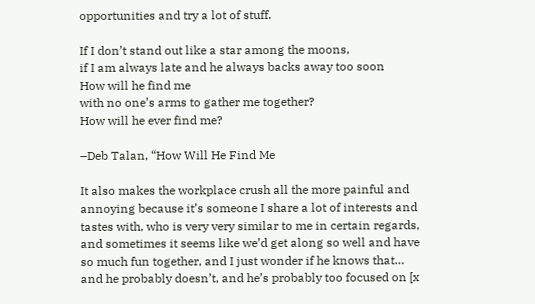opportunities and try a lot of stuff.

If I don’t stand out like a star among the moons,
if I am always late and he always backs away too soon
How will he find me
with no one’s arms to gather me together?
How will he ever find me?

–Deb Talan, “How Will He Find Me

It also makes the workplace crush all the more painful and annoying because it’s someone I share a lot of interests and tastes with, who is very very similar to me in certain regards, and sometimes it seems like we’d get along so well and have so much fun together, and I just wonder if he knows that… and he probably doesn’t, and he’s probably too focused on [x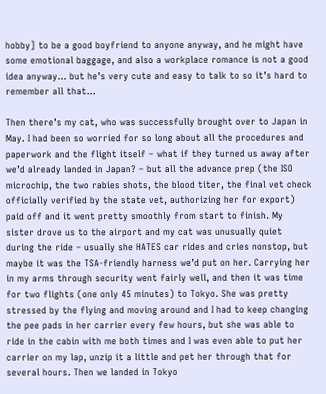hobby] to be a good boyfriend to anyone anyway, and he might have some emotional baggage, and also a workplace romance is not a good idea anyway… but he’s very cute and easy to talk to so it’s hard to remember all that…

Then there’s my cat, who was successfully brought over to Japan in May. I had been so worried for so long about all the procedures and paperwork and the flight itself – what if they turned us away after we’d already landed in Japan? – but all the advance prep (the ISO microchip, the two rabies shots, the blood titer, the final vet check officially verified by the state vet, authorizing her for export) paid off and it went pretty smoothly from start to finish. My sister drove us to the airport and my cat was unusually quiet during the ride – usually she HATES car rides and cries nonstop, but maybe it was the TSA-friendly harness we’d put on her. Carrying her in my arms through security went fairly well, and then it was time for two flights (one only 45 minutes) to Tokyo. She was pretty stressed by the flying and moving around and I had to keep changing the pee pads in her carrier every few hours, but she was able to ride in the cabin with me both times and I was even able to put her carrier on my lap, unzip it a little and pet her through that for several hours. Then we landed in Tokyo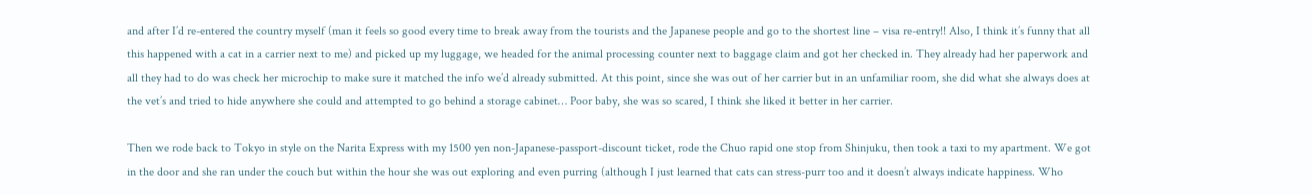and after I’d re-entered the country myself (man it feels so good every time to break away from the tourists and the Japanese people and go to the shortest line – visa re-entry!! Also, I think it’s funny that all this happened with a cat in a carrier next to me) and picked up my luggage, we headed for the animal processing counter next to baggage claim and got her checked in. They already had her paperwork and all they had to do was check her microchip to make sure it matched the info we’d already submitted. At this point, since she was out of her carrier but in an unfamiliar room, she did what she always does at the vet’s and tried to hide anywhere she could and attempted to go behind a storage cabinet… Poor baby, she was so scared, I think she liked it better in her carrier.

Then we rode back to Tokyo in style on the Narita Express with my 1500 yen non-Japanese-passport-discount ticket, rode the Chuo rapid one stop from Shinjuku, then took a taxi to my apartment. We got in the door and she ran under the couch but within the hour she was out exploring and even purring (although I just learned that cats can stress-purr too and it doesn’t always indicate happiness. Who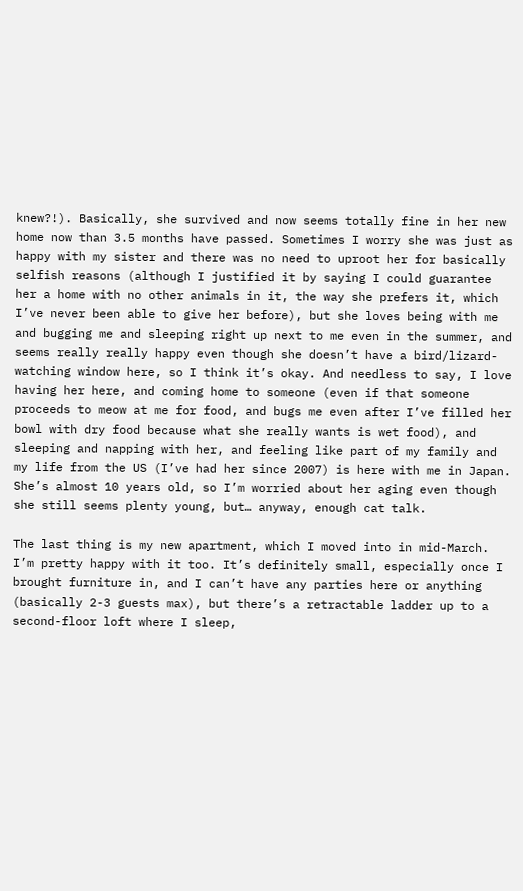knew?!). Basically, she survived and now seems totally fine in her new home now than 3.5 months have passed. Sometimes I worry she was just as happy with my sister and there was no need to uproot her for basically selfish reasons (although I justified it by saying I could guarantee her a home with no other animals in it, the way she prefers it, which I’ve never been able to give her before), but she loves being with me and bugging me and sleeping right up next to me even in the summer, and seems really really happy even though she doesn’t have a bird/lizard-watching window here, so I think it’s okay. And needless to say, I love having her here, and coming home to someone (even if that someone proceeds to meow at me for food, and bugs me even after I’ve filled her bowl with dry food because what she really wants is wet food), and sleeping and napping with her, and feeling like part of my family and my life from the US (I’ve had her since 2007) is here with me in Japan. She’s almost 10 years old, so I’m worried about her aging even though she still seems plenty young, but… anyway, enough cat talk.

The last thing is my new apartment, which I moved into in mid-March. I’m pretty happy with it too. It’s definitely small, especially once I brought furniture in, and I can’t have any parties here or anything (basically 2-3 guests max), but there’s a retractable ladder up to a second-floor loft where I sleep,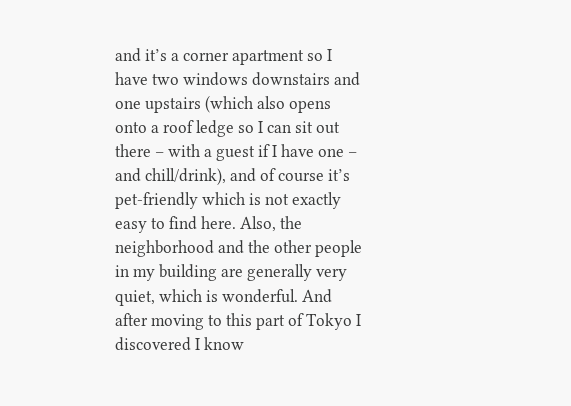and it’s a corner apartment so I have two windows downstairs and one upstairs (which also opens onto a roof ledge so I can sit out there – with a guest if I have one – and chill/drink), and of course it’s pet-friendly which is not exactly easy to find here. Also, the neighborhood and the other people in my building are generally very quiet, which is wonderful. And after moving to this part of Tokyo I discovered I know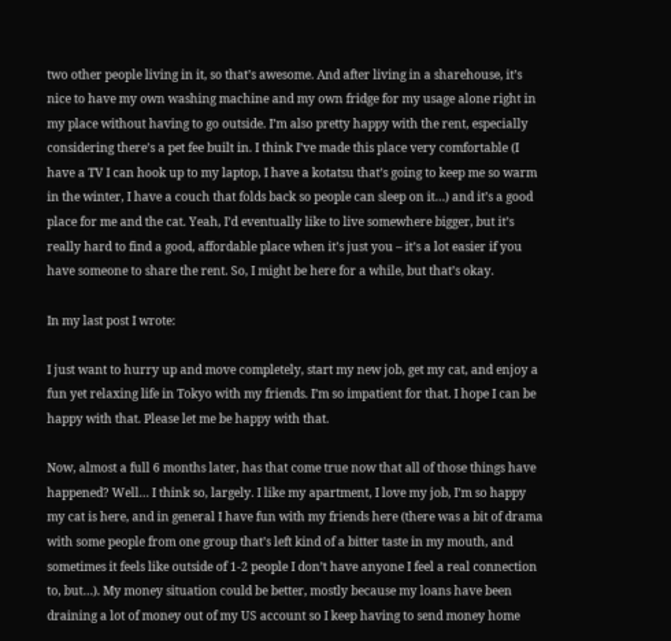two other people living in it, so that’s awesome. And after living in a sharehouse, it’s nice to have my own washing machine and my own fridge for my usage alone right in my place without having to go outside. I’m also pretty happy with the rent, especially considering there’s a pet fee built in. I think I’ve made this place very comfortable (I have a TV I can hook up to my laptop, I have a kotatsu that’s going to keep me so warm in the winter, I have a couch that folds back so people can sleep on it…) and it’s a good place for me and the cat. Yeah, I’d eventually like to live somewhere bigger, but it’s really hard to find a good, affordable place when it’s just you – it’s a lot easier if you have someone to share the rent. So, I might be here for a while, but that’s okay.

In my last post I wrote:

I just want to hurry up and move completely, start my new job, get my cat, and enjoy a fun yet relaxing life in Tokyo with my friends. I’m so impatient for that. I hope I can be happy with that. Please let me be happy with that.

Now, almost a full 6 months later, has that come true now that all of those things have happened? Well… I think so, largely. I like my apartment, I love my job, I’m so happy my cat is here, and in general I have fun with my friends here (there was a bit of drama with some people from one group that’s left kind of a bitter taste in my mouth, and sometimes it feels like outside of 1-2 people I don’t have anyone I feel a real connection to, but…). My money situation could be better, mostly because my loans have been draining a lot of money out of my US account so I keep having to send money home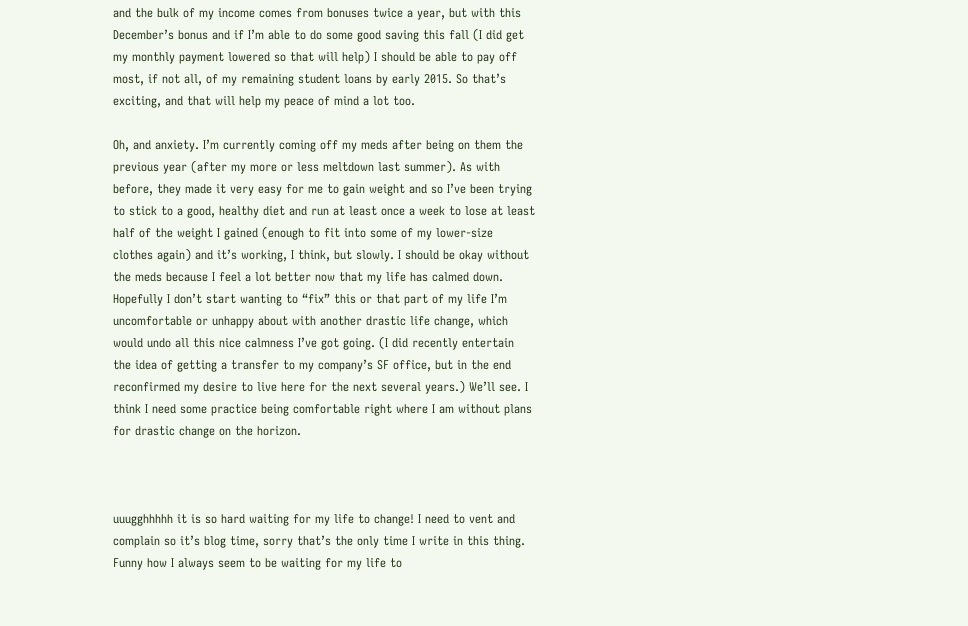and the bulk of my income comes from bonuses twice a year, but with this December’s bonus and if I’m able to do some good saving this fall (I did get my monthly payment lowered so that will help) I should be able to pay off most, if not all, of my remaining student loans by early 2015. So that’s exciting, and that will help my peace of mind a lot too.

Oh, and anxiety. I’m currently coming off my meds after being on them the previous year (after my more or less meltdown last summer). As with before, they made it very easy for me to gain weight and so I’ve been trying to stick to a good, healthy diet and run at least once a week to lose at least half of the weight I gained (enough to fit into some of my lower-size clothes again) and it’s working, I think, but slowly. I should be okay without the meds because I feel a lot better now that my life has calmed down. Hopefully I don’t start wanting to “fix” this or that part of my life I’m uncomfortable or unhappy about with another drastic life change, which would undo all this nice calmness I’ve got going. (I did recently entertain the idea of getting a transfer to my company’s SF office, but in the end reconfirmed my desire to live here for the next several years.) We’ll see. I think I need some practice being comfortable right where I am without plans for drastic change on the horizon.



uuugghhhhh it is so hard waiting for my life to change! I need to vent and complain so it’s blog time, sorry that’s the only time I write in this thing. Funny how I always seem to be waiting for my life to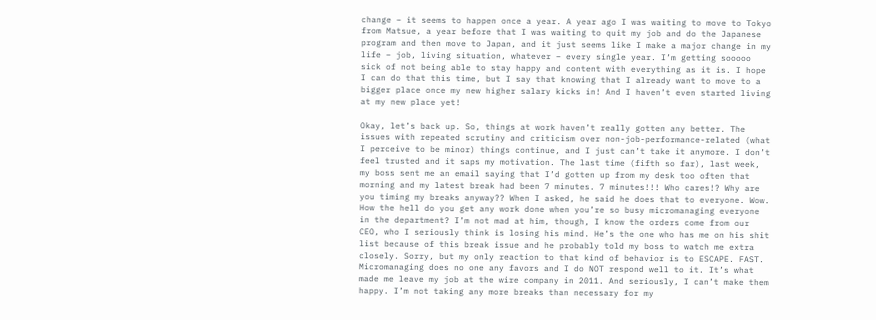change – it seems to happen once a year. A year ago I was waiting to move to Tokyo from Matsue, a year before that I was waiting to quit my job and do the Japanese program and then move to Japan, and it just seems like I make a major change in my life – job, living situation, whatever – every single year. I’m getting sooooo sick of not being able to stay happy and content with everything as it is. I hope I can do that this time, but I say that knowing that I already want to move to a bigger place once my new higher salary kicks in! And I haven’t even started living at my new place yet!

Okay, let’s back up. So, things at work haven’t really gotten any better. The issues with repeated scrutiny and criticism over non-job-performance-related (what I perceive to be minor) things continue, and I just can’t take it anymore. I don’t feel trusted and it saps my motivation. The last time (fifth so far), last week, my boss sent me an email saying that I’d gotten up from my desk too often that morning and my latest break had been 7 minutes. 7 minutes!!! Who cares!? Why are you timing my breaks anyway?? When I asked, he said he does that to everyone. Wow. How the hell do you get any work done when you’re so busy micromanaging everyone in the department? I’m not mad at him, though, I know the orders come from our CEO, who I seriously think is losing his mind. He’s the one who has me on his shit list because of this break issue and he probably told my boss to watch me extra closely. Sorry, but my only reaction to that kind of behavior is to ESCAPE. FAST. Micromanaging does no one any favors and I do NOT respond well to it. It’s what made me leave my job at the wire company in 2011. And seriously, I can’t make them happy. I’m not taking any more breaks than necessary for my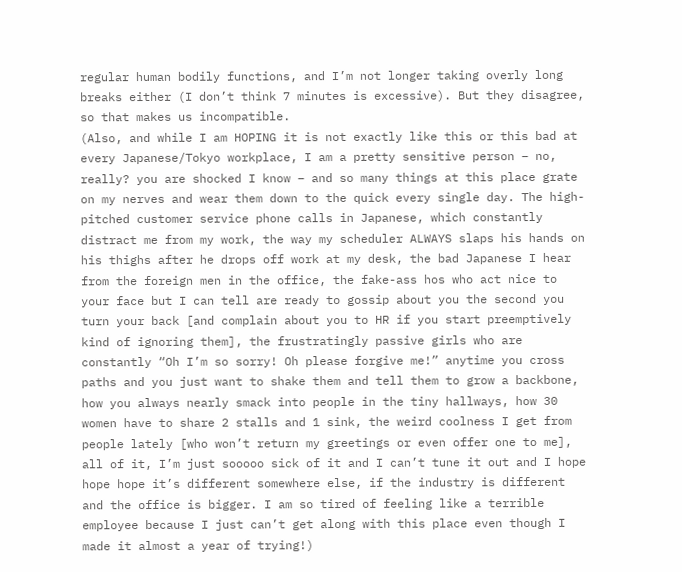regular human bodily functions, and I’m not longer taking overly long breaks either (I don’t think 7 minutes is excessive). But they disagree, so that makes us incompatible.
(Also, and while I am HOPING it is not exactly like this or this bad at every Japanese/Tokyo workplace, I am a pretty sensitive person – no, really? you are shocked I know – and so many things at this place grate on my nerves and wear them down to the quick every single day. The high-pitched customer service phone calls in Japanese, which constantly distract me from my work, the way my scheduler ALWAYS slaps his hands on his thighs after he drops off work at my desk, the bad Japanese I hear from the foreign men in the office, the fake-ass hos who act nice to your face but I can tell are ready to gossip about you the second you turn your back [and complain about you to HR if you start preemptively kind of ignoring them], the frustratingly passive girls who are constantly “Oh I’m so sorry! Oh please forgive me!” anytime you cross paths and you just want to shake them and tell them to grow a backbone, how you always nearly smack into people in the tiny hallways, how 30 women have to share 2 stalls and 1 sink, the weird coolness I get from people lately [who won’t return my greetings or even offer one to me], all of it, I’m just sooooo sick of it and I can’t tune it out and I hope hope hope it’s different somewhere else, if the industry is different and the office is bigger. I am so tired of feeling like a terrible employee because I just can’t get along with this place even though I made it almost a year of trying!)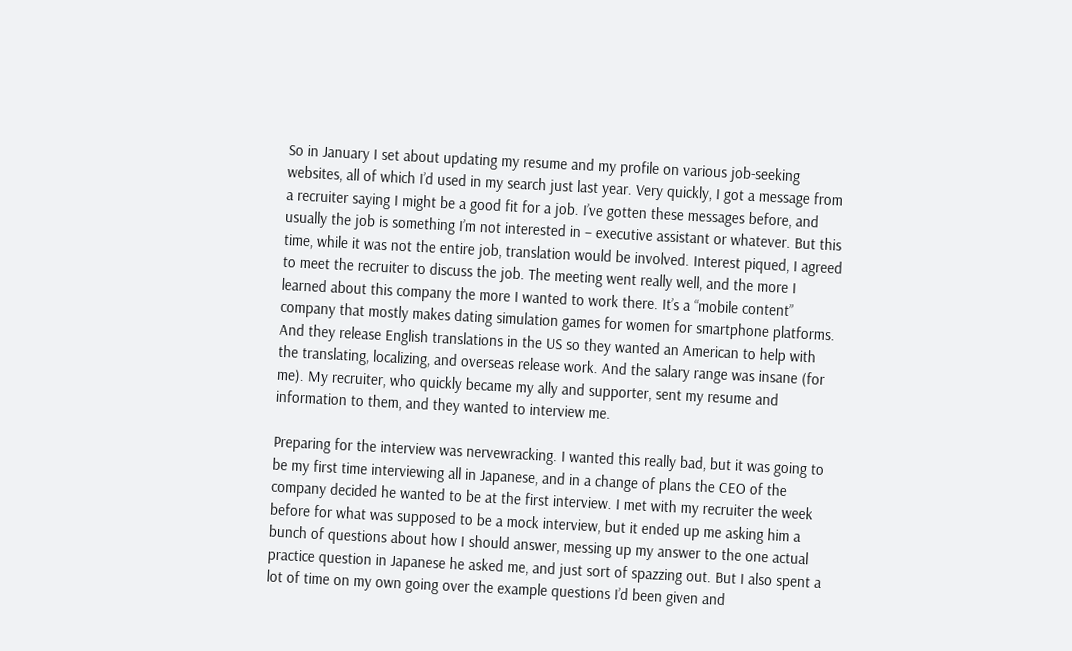So in January I set about updating my resume and my profile on various job-seeking websites, all of which I’d used in my search just last year. Very quickly, I got a message from a recruiter saying I might be a good fit for a job. I’ve gotten these messages before, and usually the job is something I’m not interested in – executive assistant or whatever. But this time, while it was not the entire job, translation would be involved. Interest piqued, I agreed to meet the recruiter to discuss the job. The meeting went really well, and the more I learned about this company the more I wanted to work there. It’s a “mobile content” company that mostly makes dating simulation games for women for smartphone platforms. And they release English translations in the US so they wanted an American to help with the translating, localizing, and overseas release work. And the salary range was insane (for me). My recruiter, who quickly became my ally and supporter, sent my resume and information to them, and they wanted to interview me.

Preparing for the interview was nervewracking. I wanted this really bad, but it was going to be my first time interviewing all in Japanese, and in a change of plans the CEO of the company decided he wanted to be at the first interview. I met with my recruiter the week before for what was supposed to be a mock interview, but it ended up me asking him a bunch of questions about how I should answer, messing up my answer to the one actual practice question in Japanese he asked me, and just sort of spazzing out. But I also spent a lot of time on my own going over the example questions I’d been given and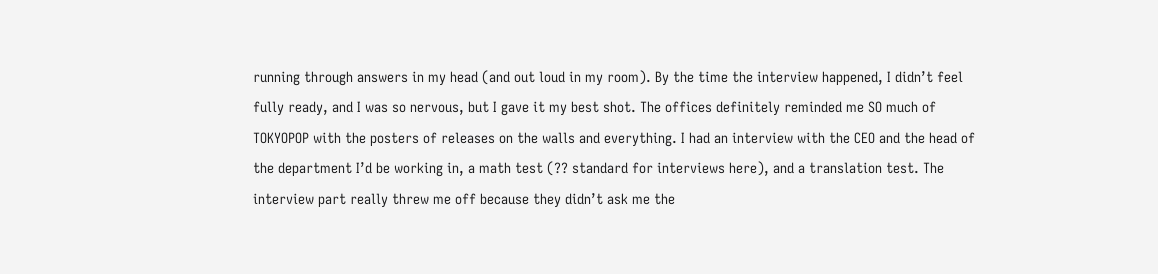running through answers in my head (and out loud in my room). By the time the interview happened, I didn’t feel fully ready, and I was so nervous, but I gave it my best shot. The offices definitely reminded me SO much of TOKYOPOP with the posters of releases on the walls and everything. I had an interview with the CEO and the head of the department I’d be working in, a math test (?? standard for interviews here), and a translation test. The interview part really threw me off because they didn’t ask me the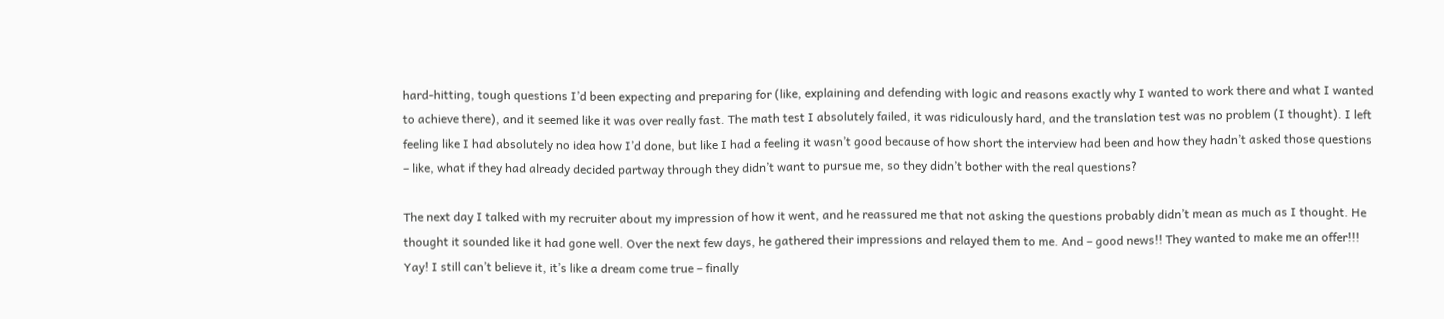hard-hitting, tough questions I’d been expecting and preparing for (like, explaining and defending with logic and reasons exactly why I wanted to work there and what I wanted to achieve there), and it seemed like it was over really fast. The math test I absolutely failed, it was ridiculously hard, and the translation test was no problem (I thought). I left feeling like I had absolutely no idea how I’d done, but like I had a feeling it wasn’t good because of how short the interview had been and how they hadn’t asked those questions – like, what if they had already decided partway through they didn’t want to pursue me, so they didn’t bother with the real questions?

The next day I talked with my recruiter about my impression of how it went, and he reassured me that not asking the questions probably didn’t mean as much as I thought. He thought it sounded like it had gone well. Over the next few days, he gathered their impressions and relayed them to me. And – good news!! They wanted to make me an offer!!! Yay! I still can’t believe it, it’s like a dream come true – finally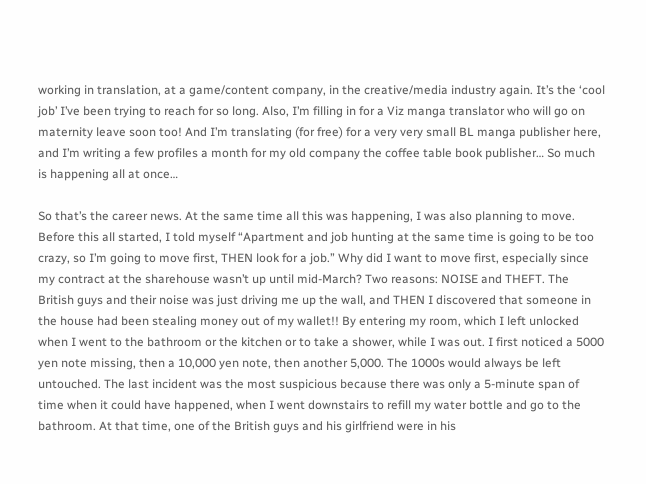working in translation, at a game/content company, in the creative/media industry again. It’s the ‘cool job’ I’ve been trying to reach for so long. Also, I’m filling in for a Viz manga translator who will go on maternity leave soon too! And I’m translating (for free) for a very very small BL manga publisher here, and I’m writing a few profiles a month for my old company the coffee table book publisher… So much is happening all at once…

So that’s the career news. At the same time all this was happening, I was also planning to move. Before this all started, I told myself “Apartment and job hunting at the same time is going to be too crazy, so I’m going to move first, THEN look for a job.” Why did I want to move first, especially since my contract at the sharehouse wasn’t up until mid-March? Two reasons: NOISE and THEFT. The British guys and their noise was just driving me up the wall, and THEN I discovered that someone in the house had been stealing money out of my wallet!! By entering my room, which I left unlocked when I went to the bathroom or the kitchen or to take a shower, while I was out. I first noticed a 5000 yen note missing, then a 10,000 yen note, then another 5,000. The 1000s would always be left untouched. The last incident was the most suspicious because there was only a 5-minute span of time when it could have happened, when I went downstairs to refill my water bottle and go to the bathroom. At that time, one of the British guys and his girlfriend were in his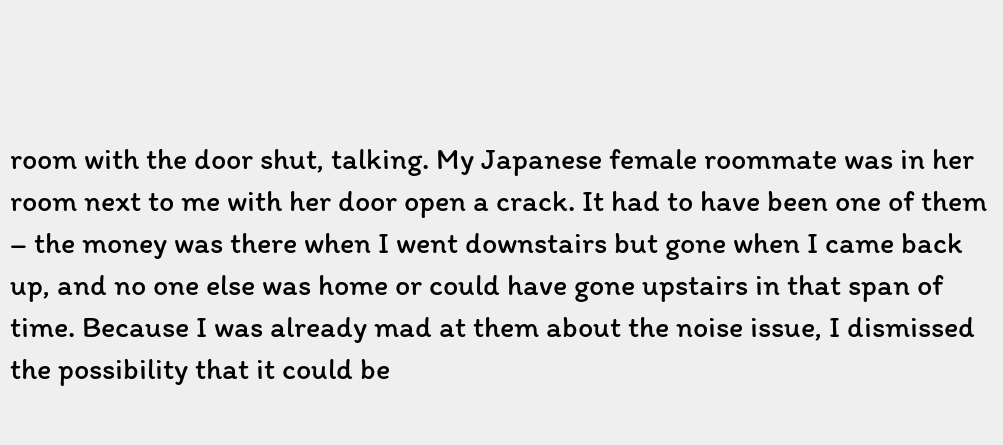room with the door shut, talking. My Japanese female roommate was in her room next to me with her door open a crack. It had to have been one of them – the money was there when I went downstairs but gone when I came back up, and no one else was home or could have gone upstairs in that span of time. Because I was already mad at them about the noise issue, I dismissed the possibility that it could be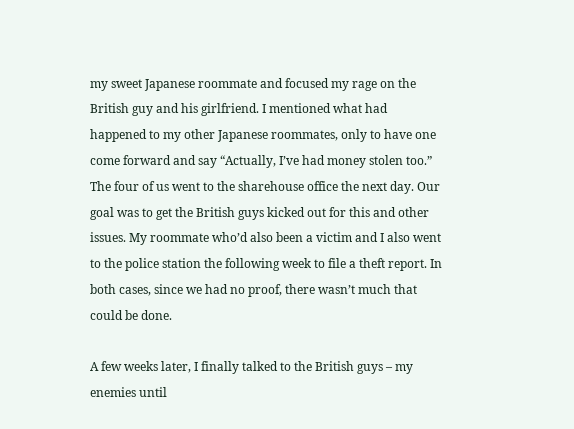my sweet Japanese roommate and focused my rage on the British guy and his girlfriend. I mentioned what had happened to my other Japanese roommates, only to have one come forward and say “Actually, I’ve had money stolen too.” The four of us went to the sharehouse office the next day. Our goal was to get the British guys kicked out for this and other issues. My roommate who’d also been a victim and I also went to the police station the following week to file a theft report. In both cases, since we had no proof, there wasn’t much that could be done.

A few weeks later, I finally talked to the British guys – my enemies until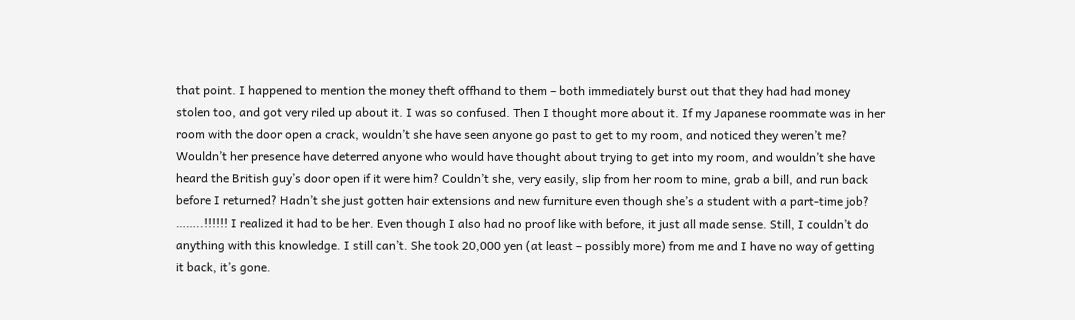that point. I happened to mention the money theft offhand to them – both immediately burst out that they had had money stolen too, and got very riled up about it. I was so confused. Then I thought more about it. If my Japanese roommate was in her room with the door open a crack, wouldn’t she have seen anyone go past to get to my room, and noticed they weren’t me? Wouldn’t her presence have deterred anyone who would have thought about trying to get into my room, and wouldn’t she have heard the British guy’s door open if it were him? Couldn’t she, very easily, slip from her room to mine, grab a bill, and run back before I returned? Hadn’t she just gotten hair extensions and new furniture even though she’s a student with a part-time job? ……..!!!!!! I realized it had to be her. Even though I also had no proof like with before, it just all made sense. Still, I couldn’t do anything with this knowledge. I still can’t. She took 20,000 yen (at least – possibly more) from me and I have no way of getting it back, it’s gone.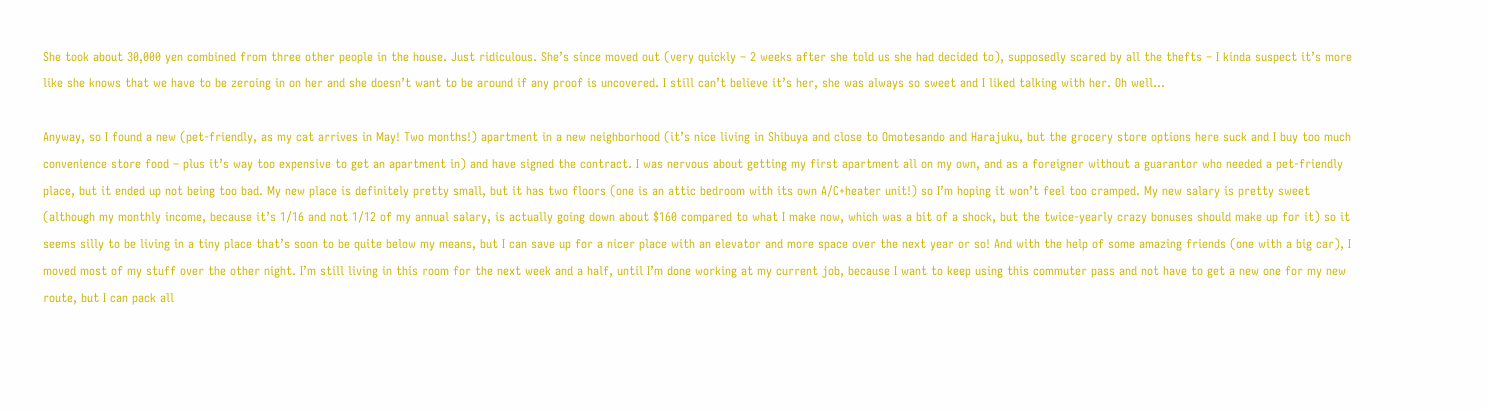She took about 30,000 yen combined from three other people in the house. Just ridiculous. She’s since moved out (very quickly – 2 weeks after she told us she had decided to), supposedly scared by all the thefts – I kinda suspect it’s more like she knows that we have to be zeroing in on her and she doesn’t want to be around if any proof is uncovered. I still can’t believe it’s her, she was always so sweet and I liked talking with her. Oh well…

Anyway, so I found a new (pet-friendly, as my cat arrives in May! Two months!) apartment in a new neighborhood (it’s nice living in Shibuya and close to Omotesando and Harajuku, but the grocery store options here suck and I buy too much convenience store food – plus it’s way too expensive to get an apartment in) and have signed the contract. I was nervous about getting my first apartment all on my own, and as a foreigner without a guarantor who needed a pet-friendly place, but it ended up not being too bad. My new place is definitely pretty small, but it has two floors (one is an attic bedroom with its own A/C+heater unit!) so I’m hoping it won’t feel too cramped. My new salary is pretty sweet (although my monthly income, because it’s 1/16 and not 1/12 of my annual salary, is actually going down about $160 compared to what I make now, which was a bit of a shock, but the twice-yearly crazy bonuses should make up for it) so it seems silly to be living in a tiny place that’s soon to be quite below my means, but I can save up for a nicer place with an elevator and more space over the next year or so! And with the help of some amazing friends (one with a big car), I moved most of my stuff over the other night. I’m still living in this room for the next week and a half, until I’m done working at my current job, because I want to keep using this commuter pass and not have to get a new one for my new route, but I can pack all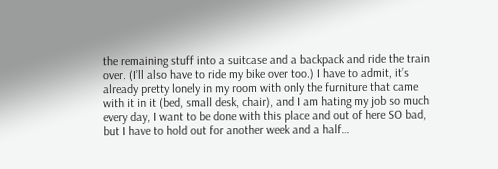the remaining stuff into a suitcase and a backpack and ride the train over. (I’ll also have to ride my bike over too.) I have to admit, it’s already pretty lonely in my room with only the furniture that came with it in it (bed, small desk, chair), and I am hating my job so much every day, I want to be done with this place and out of here SO bad, but I have to hold out for another week and a half…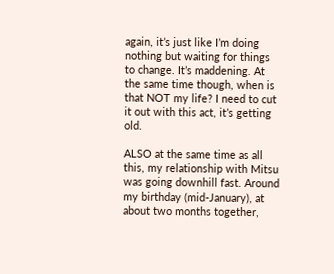again, it’s just like I’m doing nothing but waiting for things to change. It’s maddening. At the same time though, when is that NOT my life? I need to cut it out with this act, it’s getting old.

ALSO at the same time as all this, my relationship with Mitsu was going downhill fast. Around my birthday (mid-January), at about two months together,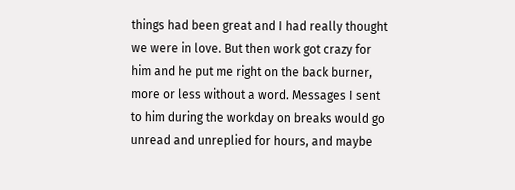things had been great and I had really thought we were in love. But then work got crazy for him and he put me right on the back burner, more or less without a word. Messages I sent to him during the workday on breaks would go unread and unreplied for hours, and maybe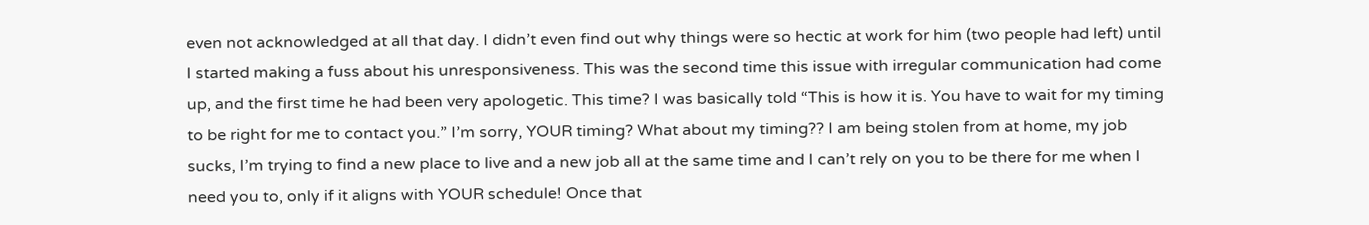even not acknowledged at all that day. I didn’t even find out why things were so hectic at work for him (two people had left) until I started making a fuss about his unresponsiveness. This was the second time this issue with irregular communication had come up, and the first time he had been very apologetic. This time? I was basically told “This is how it is. You have to wait for my timing to be right for me to contact you.” I’m sorry, YOUR timing? What about my timing?? I am being stolen from at home, my job sucks, I’m trying to find a new place to live and a new job all at the same time and I can’t rely on you to be there for me when I need you to, only if it aligns with YOUR schedule! Once that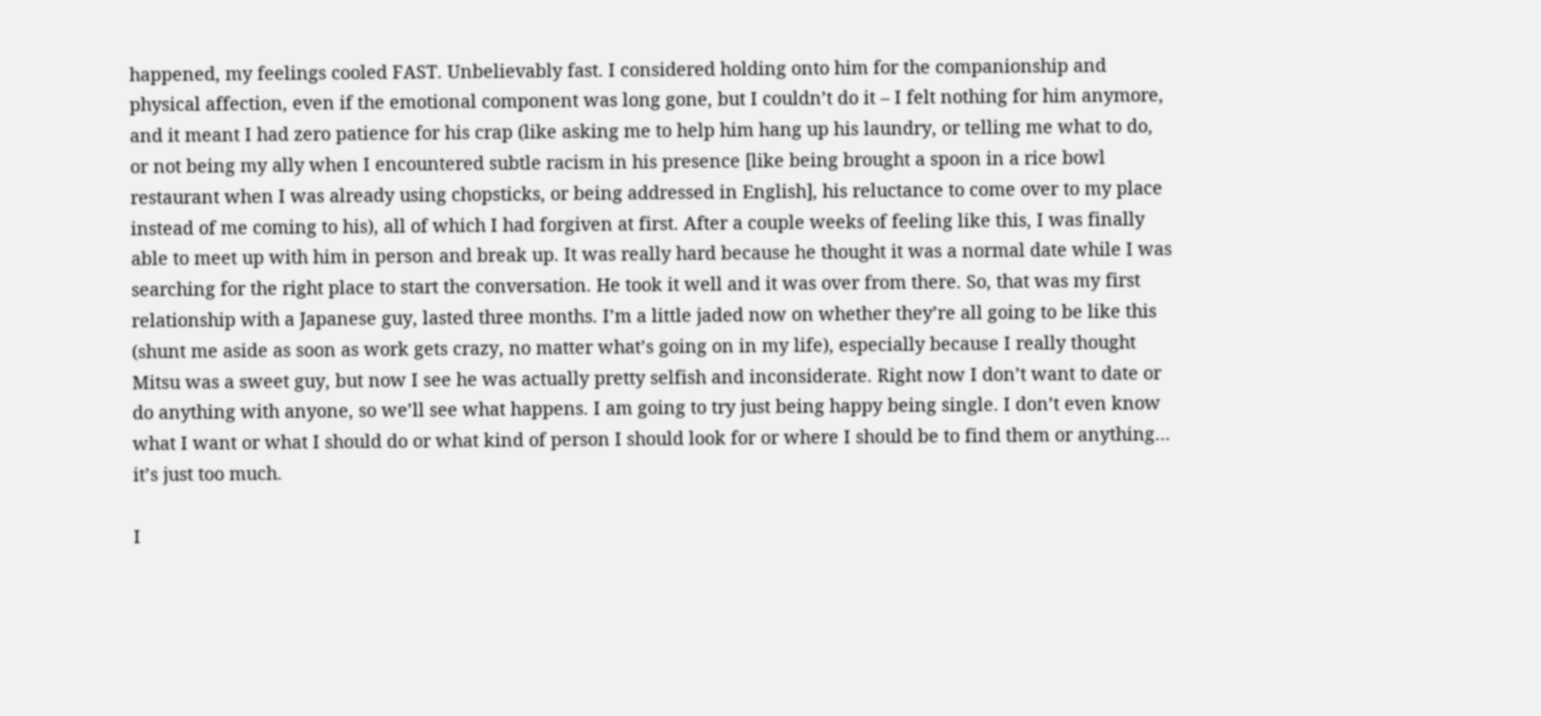happened, my feelings cooled FAST. Unbelievably fast. I considered holding onto him for the companionship and physical affection, even if the emotional component was long gone, but I couldn’t do it – I felt nothing for him anymore, and it meant I had zero patience for his crap (like asking me to help him hang up his laundry, or telling me what to do, or not being my ally when I encountered subtle racism in his presence [like being brought a spoon in a rice bowl restaurant when I was already using chopsticks, or being addressed in English], his reluctance to come over to my place instead of me coming to his), all of which I had forgiven at first. After a couple weeks of feeling like this, I was finally able to meet up with him in person and break up. It was really hard because he thought it was a normal date while I was searching for the right place to start the conversation. He took it well and it was over from there. So, that was my first relationship with a Japanese guy, lasted three months. I’m a little jaded now on whether they’re all going to be like this (shunt me aside as soon as work gets crazy, no matter what’s going on in my life), especially because I really thought Mitsu was a sweet guy, but now I see he was actually pretty selfish and inconsiderate. Right now I don’t want to date or do anything with anyone, so we’ll see what happens. I am going to try just being happy being single. I don’t even know what I want or what I should do or what kind of person I should look for or where I should be to find them or anything… it’s just too much.

I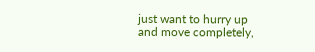just want to hurry up and move completely,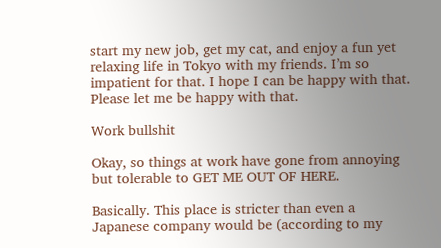start my new job, get my cat, and enjoy a fun yet relaxing life in Tokyo with my friends. I’m so impatient for that. I hope I can be happy with that. Please let me be happy with that.

Work bullshit

Okay, so things at work have gone from annoying but tolerable to GET ME OUT OF HERE.

Basically. This place is stricter than even a Japanese company would be (according to my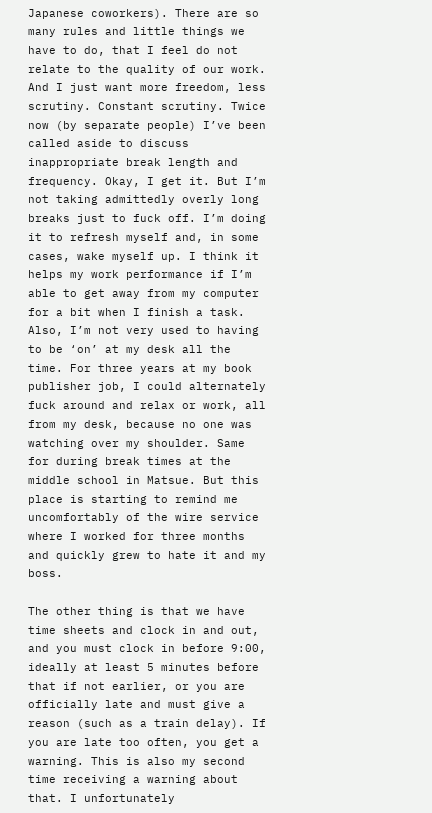Japanese coworkers). There are so many rules and little things we have to do, that I feel do not relate to the quality of our work. And I just want more freedom, less scrutiny. Constant scrutiny. Twice now (by separate people) I’ve been called aside to discuss inappropriate break length and frequency. Okay, I get it. But I’m not taking admittedly overly long breaks just to fuck off. I’m doing it to refresh myself and, in some cases, wake myself up. I think it helps my work performance if I’m able to get away from my computer for a bit when I finish a task. Also, I’m not very used to having to be ‘on’ at my desk all the time. For three years at my book publisher job, I could alternately fuck around and relax or work, all from my desk, because no one was watching over my shoulder. Same for during break times at the middle school in Matsue. But this place is starting to remind me uncomfortably of the wire service where I worked for three months and quickly grew to hate it and my boss.

The other thing is that we have time sheets and clock in and out, and you must clock in before 9:00, ideally at least 5 minutes before that if not earlier, or you are officially late and must give a reason (such as a train delay). If you are late too often, you get a warning. This is also my second time receiving a warning about that. I unfortunately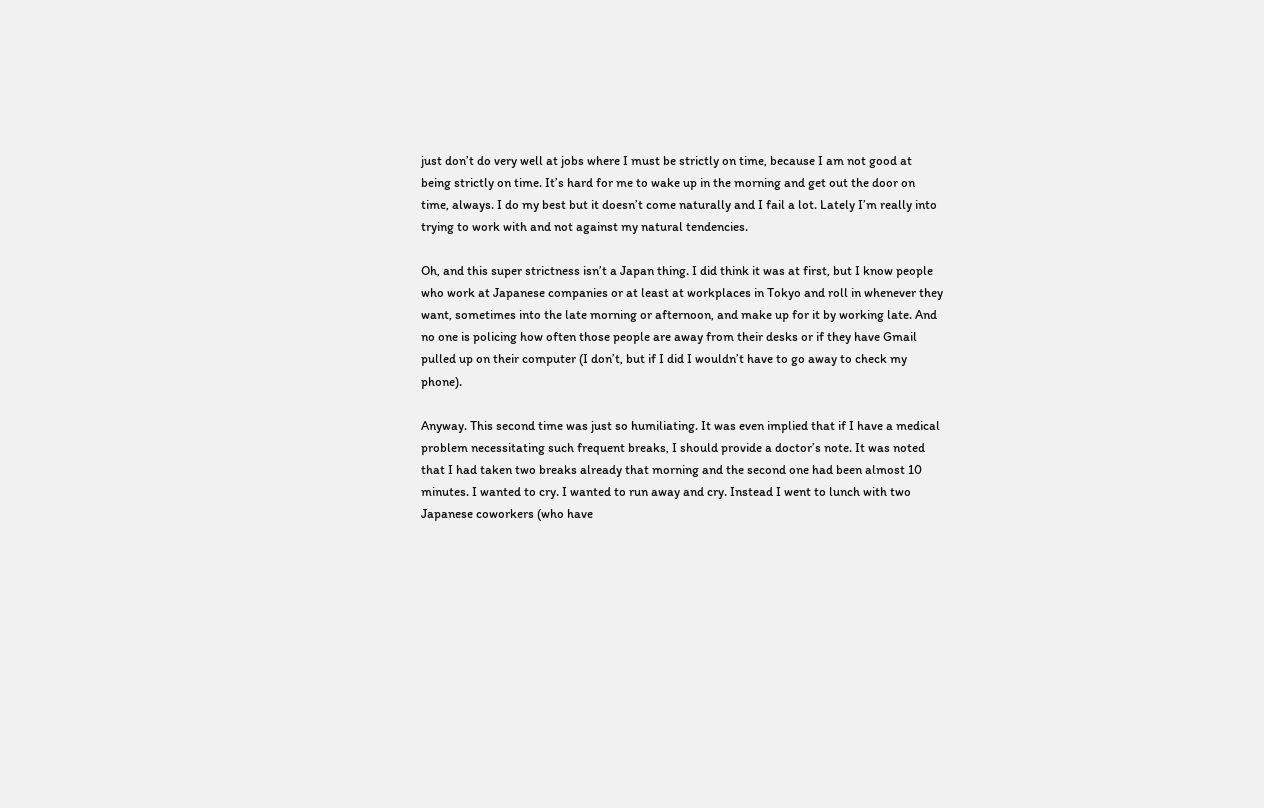just don’t do very well at jobs where I must be strictly on time, because I am not good at being strictly on time. It’s hard for me to wake up in the morning and get out the door on time, always. I do my best but it doesn’t come naturally and I fail a lot. Lately I’m really into trying to work with and not against my natural tendencies.

Oh, and this super strictness isn’t a Japan thing. I did think it was at first, but I know people who work at Japanese companies or at least at workplaces in Tokyo and roll in whenever they want, sometimes into the late morning or afternoon, and make up for it by working late. And no one is policing how often those people are away from their desks or if they have Gmail pulled up on their computer (I don’t, but if I did I wouldn’t have to go away to check my phone).

Anyway. This second time was just so humiliating. It was even implied that if I have a medical problem necessitating such frequent breaks, I should provide a doctor’s note. It was noted that I had taken two breaks already that morning and the second one had been almost 10 minutes. I wanted to cry. I wanted to run away and cry. Instead I went to lunch with two Japanese coworkers (who have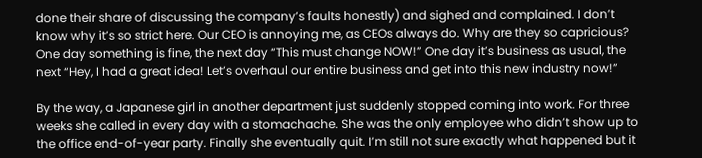done their share of discussing the company’s faults honestly) and sighed and complained. I don’t know why it’s so strict here. Our CEO is annoying me, as CEOs always do. Why are they so capricious? One day something is fine, the next day “This must change NOW!” One day it’s business as usual, the next “Hey, I had a great idea! Let’s overhaul our entire business and get into this new industry now!”

By the way, a Japanese girl in another department just suddenly stopped coming into work. For three weeks she called in every day with a stomachache. She was the only employee who didn’t show up to the office end-of-year party. Finally she eventually quit. I’m still not sure exactly what happened but it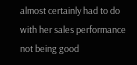almost certainly had to do with her sales performance not being good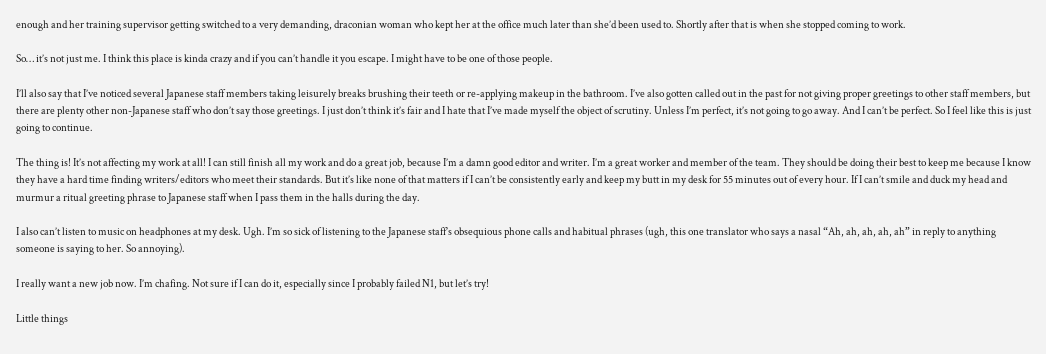enough and her training supervisor getting switched to a very demanding, draconian woman who kept her at the office much later than she’d been used to. Shortly after that is when she stopped coming to work.

So… it’s not just me. I think this place is kinda crazy and if you can’t handle it you escape. I might have to be one of those people.

I’ll also say that I’ve noticed several Japanese staff members taking leisurely breaks brushing their teeth or re-applying makeup in the bathroom. I’ve also gotten called out in the past for not giving proper greetings to other staff members, but there are plenty other non-Japanese staff who don’t say those greetings. I just don’t think it’s fair and I hate that I’ve made myself the object of scrutiny. Unless I’m perfect, it’s not going to go away. And I can’t be perfect. So I feel like this is just going to continue.

The thing is! It’s not affecting my work at all! I can still finish all my work and do a great job, because I’m a damn good editor and writer. I’m a great worker and member of the team. They should be doing their best to keep me because I know they have a hard time finding writers/editors who meet their standards. But it’s like none of that matters if I can’t be consistently early and keep my butt in my desk for 55 minutes out of every hour. If I can’t smile and duck my head and murmur a ritual greeting phrase to Japanese staff when I pass them in the halls during the day.

I also can’t listen to music on headphones at my desk. Ugh. I’m so sick of listening to the Japanese staff’s obsequious phone calls and habitual phrases (ugh, this one translator who says a nasal “Ah, ah, ah, ah, ah” in reply to anything someone is saying to her. So annoying).

I really want a new job now. I’m chafing. Not sure if I can do it, especially since I probably failed N1, but let’s try!

Little things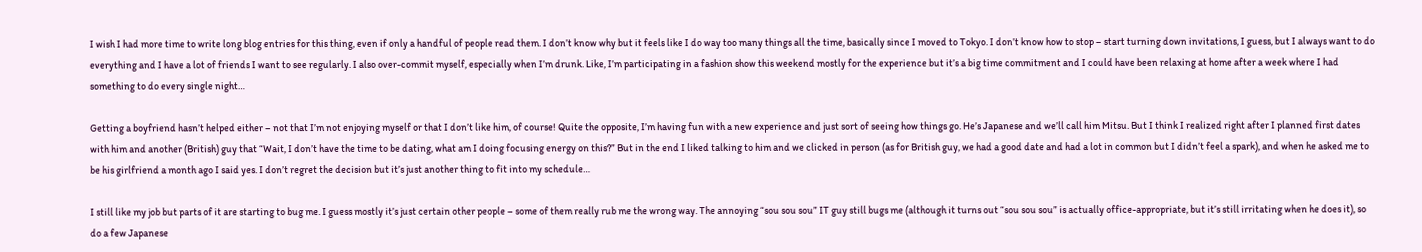I wish I had more time to write long blog entries for this thing, even if only a handful of people read them. I don’t know why but it feels like I do way too many things all the time, basically since I moved to Tokyo. I don’t know how to stop – start turning down invitations, I guess, but I always want to do everything and I have a lot of friends I want to see regularly. I also over-commit myself, especially when I’m drunk. Like, I’m participating in a fashion show this weekend mostly for the experience but it’s a big time commitment and I could have been relaxing at home after a week where I had something to do every single night…

Getting a boyfriend hasn’t helped either – not that I’m not enjoying myself or that I don’t like him, of course! Quite the opposite, I’m having fun with a new experience and just sort of seeing how things go. He’s Japanese and we’ll call him Mitsu. But I think I realized right after I planned first dates with him and another (British) guy that “Wait, I don’t have the time to be dating, what am I doing focusing energy on this?” But in the end I liked talking to him and we clicked in person (as for British guy, we had a good date and had a lot in common but I didn’t feel a spark), and when he asked me to be his girlfriend a month ago I said yes. I don’t regret the decision but it’s just another thing to fit into my schedule…

I still like my job but parts of it are starting to bug me. I guess mostly it’s just certain other people – some of them really rub me the wrong way. The annoying “sou sou sou” IT guy still bugs me (although it turns out “sou sou sou” is actually office-appropriate, but it’s still irritating when he does it), so do a few Japanese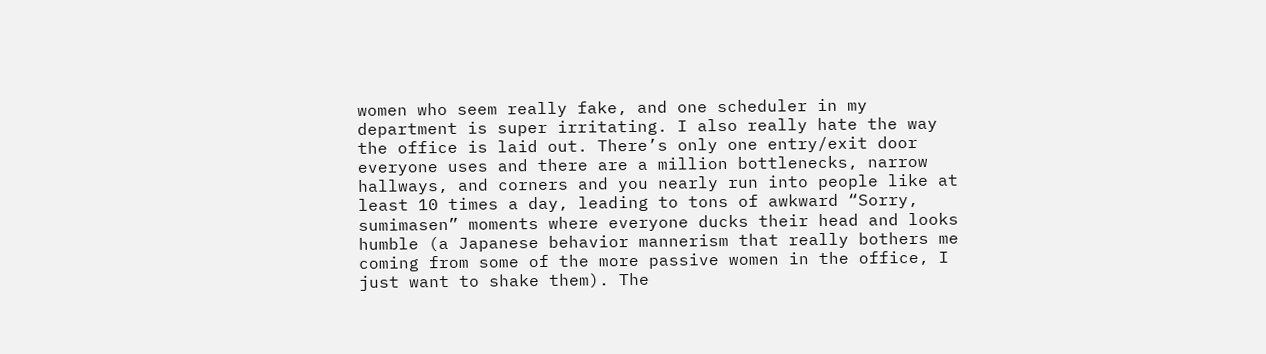women who seem really fake, and one scheduler in my department is super irritating. I also really hate the way the office is laid out. There’s only one entry/exit door everyone uses and there are a million bottlenecks, narrow hallways, and corners and you nearly run into people like at least 10 times a day, leading to tons of awkward “Sorry, sumimasen” moments where everyone ducks their head and looks humble (a Japanese behavior mannerism that really bothers me coming from some of the more passive women in the office, I just want to shake them). The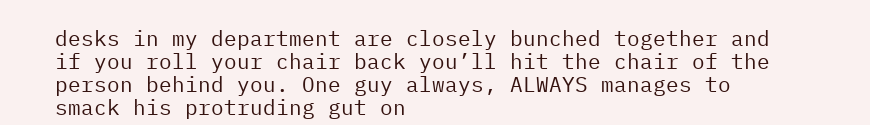desks in my department are closely bunched together and if you roll your chair back you’ll hit the chair of the person behind you. One guy always, ALWAYS manages to smack his protruding gut on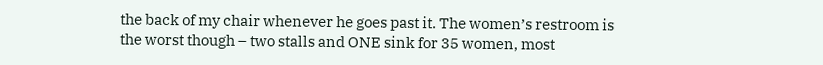the back of my chair whenever he goes past it. The women’s restroom is the worst though – two stalls and ONE sink for 35 women, most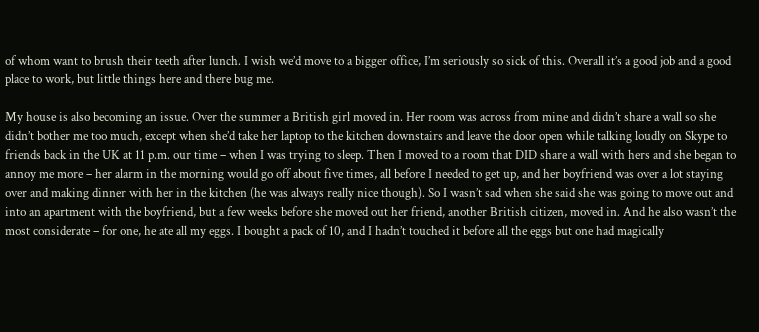of whom want to brush their teeth after lunch. I wish we’d move to a bigger office, I’m seriously so sick of this. Overall it’s a good job and a good place to work, but little things here and there bug me.

My house is also becoming an issue. Over the summer a British girl moved in. Her room was across from mine and didn’t share a wall so she didn’t bother me too much, except when she’d take her laptop to the kitchen downstairs and leave the door open while talking loudly on Skype to friends back in the UK at 11 p.m. our time – when I was trying to sleep. Then I moved to a room that DID share a wall with hers and she began to annoy me more – her alarm in the morning would go off about five times, all before I needed to get up, and her boyfriend was over a lot staying over and making dinner with her in the kitchen (he was always really nice though). So I wasn’t sad when she said she was going to move out and into an apartment with the boyfriend, but a few weeks before she moved out her friend, another British citizen, moved in. And he also wasn’t the most considerate – for one, he ate all my eggs. I bought a pack of 10, and I hadn’t touched it before all the eggs but one had magically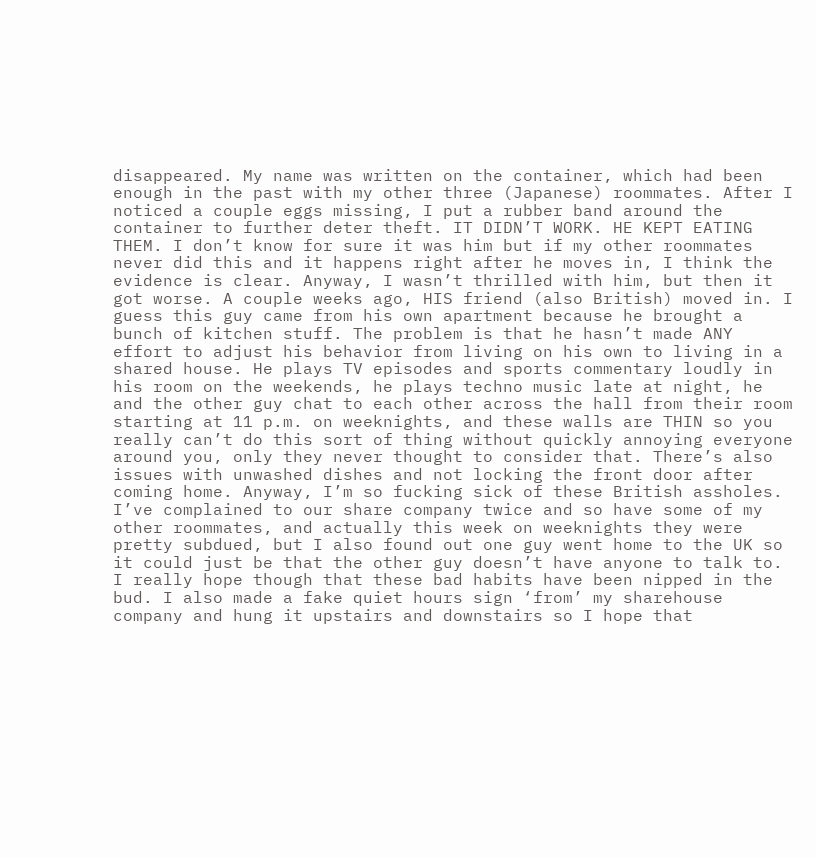disappeared. My name was written on the container, which had been enough in the past with my other three (Japanese) roommates. After I noticed a couple eggs missing, I put a rubber band around the container to further deter theft. IT DIDN’T WORK. HE KEPT EATING THEM. I don’t know for sure it was him but if my other roommates never did this and it happens right after he moves in, I think the evidence is clear. Anyway, I wasn’t thrilled with him, but then it got worse. A couple weeks ago, HIS friend (also British) moved in. I guess this guy came from his own apartment because he brought a bunch of kitchen stuff. The problem is that he hasn’t made ANY effort to adjust his behavior from living on his own to living in a shared house. He plays TV episodes and sports commentary loudly in his room on the weekends, he plays techno music late at night, he and the other guy chat to each other across the hall from their room starting at 11 p.m. on weeknights, and these walls are THIN so you really can’t do this sort of thing without quickly annoying everyone around you, only they never thought to consider that. There’s also issues with unwashed dishes and not locking the front door after coming home. Anyway, I’m so fucking sick of these British assholes. I’ve complained to our share company twice and so have some of my other roommates, and actually this week on weeknights they were pretty subdued, but I also found out one guy went home to the UK so it could just be that the other guy doesn’t have anyone to talk to. I really hope though that these bad habits have been nipped in the bud. I also made a fake quiet hours sign ‘from’ my sharehouse company and hung it upstairs and downstairs so I hope that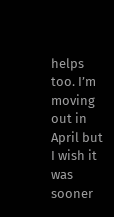helps too. I’m moving out in April but I wish it was sooner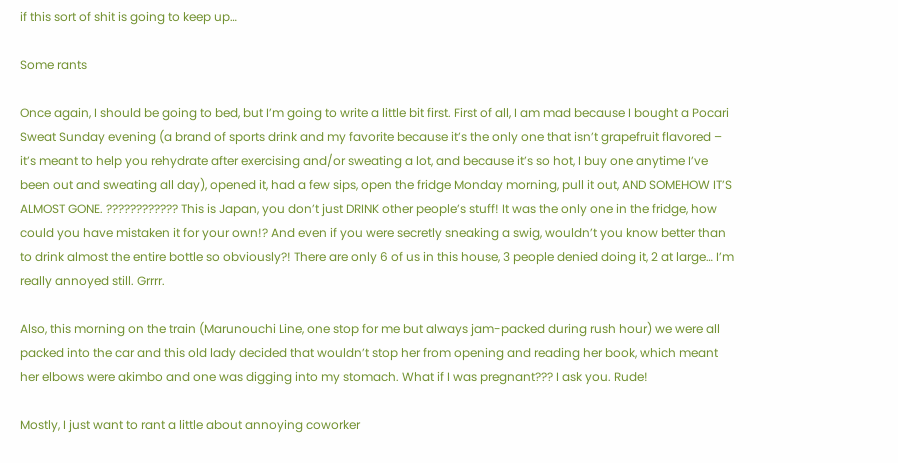if this sort of shit is going to keep up…

Some rants

Once again, I should be going to bed, but I’m going to write a little bit first. First of all, I am mad because I bought a Pocari Sweat Sunday evening (a brand of sports drink and my favorite because it’s the only one that isn’t grapefruit flavored – it’s meant to help you rehydrate after exercising and/or sweating a lot, and because it’s so hot, I buy one anytime I’ve been out and sweating all day), opened it, had a few sips, open the fridge Monday morning, pull it out, AND SOMEHOW IT’S ALMOST GONE. ???????????? This is Japan, you don’t just DRINK other people’s stuff! It was the only one in the fridge, how could you have mistaken it for your own!? And even if you were secretly sneaking a swig, wouldn’t you know better than to drink almost the entire bottle so obviously?! There are only 6 of us in this house, 3 people denied doing it, 2 at large… I’m really annoyed still. Grrrr.

Also, this morning on the train (Marunouchi Line, one stop for me but always jam-packed during rush hour) we were all packed into the car and this old lady decided that wouldn’t stop her from opening and reading her book, which meant her elbows were akimbo and one was digging into my stomach. What if I was pregnant??? I ask you. Rude!

Mostly, I just want to rant a little about annoying coworker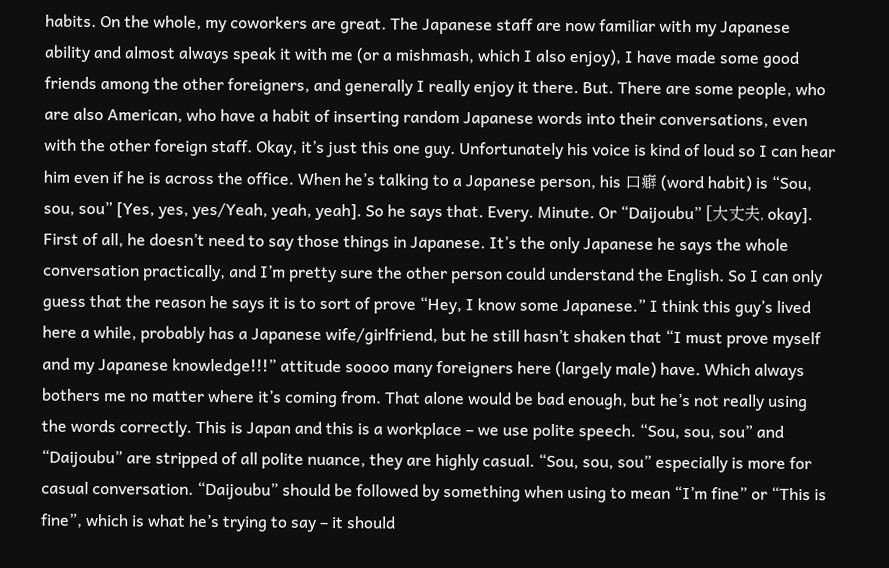habits. On the whole, my coworkers are great. The Japanese staff are now familiar with my Japanese ability and almost always speak it with me (or a mishmash, which I also enjoy), I have made some good friends among the other foreigners, and generally I really enjoy it there. But. There are some people, who are also American, who have a habit of inserting random Japanese words into their conversations, even with the other foreign staff. Okay, it’s just this one guy. Unfortunately his voice is kind of loud so I can hear him even if he is across the office. When he’s talking to a Japanese person, his 口癖 (word habit) is “Sou, sou, sou” [Yes, yes, yes/Yeah, yeah, yeah]. So he says that. Every. Minute. Or “Daijoubu” [大丈夫, okay]. First of all, he doesn’t need to say those things in Japanese. It’s the only Japanese he says the whole conversation practically, and I’m pretty sure the other person could understand the English. So I can only guess that the reason he says it is to sort of prove “Hey, I know some Japanese.” I think this guy’s lived here a while, probably has a Japanese wife/girlfriend, but he still hasn’t shaken that “I must prove myself and my Japanese knowledge!!!” attitude soooo many foreigners here (largely male) have. Which always bothers me no matter where it’s coming from. That alone would be bad enough, but he’s not really using the words correctly. This is Japan and this is a workplace – we use polite speech. “Sou, sou, sou” and “Daijoubu” are stripped of all polite nuance, they are highly casual. “Sou, sou, sou” especially is more for casual conversation. “Daijoubu” should be followed by something when using to mean “I’m fine” or “This is fine”, which is what he’s trying to say – it should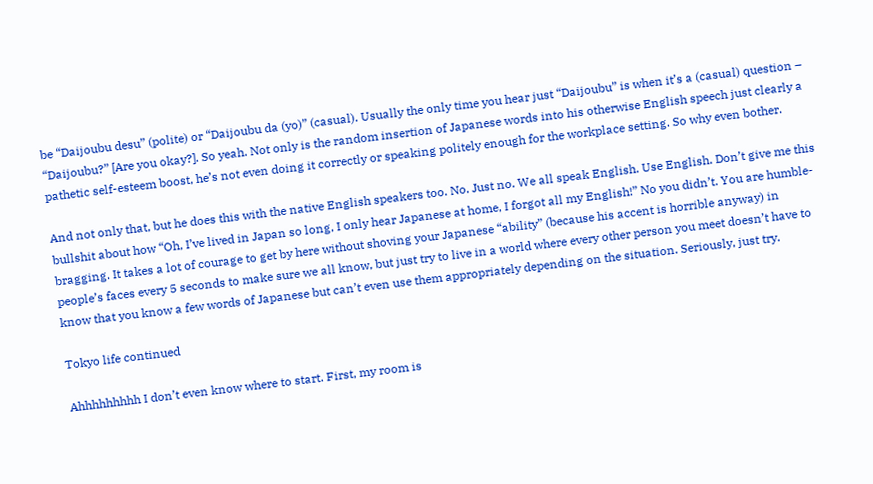be “Daijoubu desu” (polite) or “Daijoubu da (yo)” (casual). Usually the only time you hear just “Daijoubu” is when it’s a (casual) question – “Daijoubu?” [Are you okay?]. So yeah. Not only is the random insertion of Japanese words into his otherwise English speech just clearly a pathetic self-esteem boost, he’s not even doing it correctly or speaking politely enough for the workplace setting. So why even bother.

And not only that, but he does this with the native English speakers too. No. Just no. We all speak English. Use English. Don’t give me this bullshit about how “Oh, I’ve lived in Japan so long, I only hear Japanese at home, I forgot all my English!” No you didn’t. You are humble-bragging. It takes a lot of courage to get by here without shoving your Japanese “ability” (because his accent is horrible anyway) in people’s faces every 5 seconds to make sure we all know, but just try to live in a world where every other person you meet doesn’t have to know that you know a few words of Japanese but can’t even use them appropriately depending on the situation. Seriously, just try.

Tokyo life continued

Ahhhhhhhhh I don’t even know where to start. First, my room is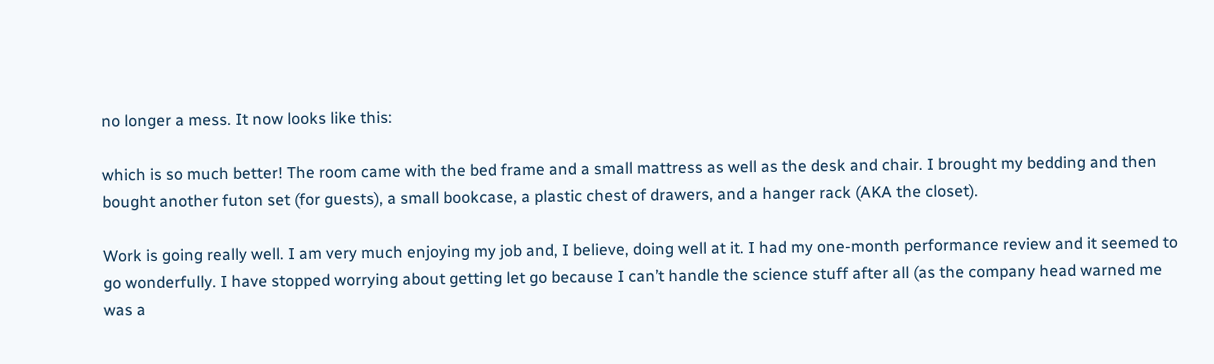no longer a mess. It now looks like this:

which is so much better! The room came with the bed frame and a small mattress as well as the desk and chair. I brought my bedding and then bought another futon set (for guests), a small bookcase, a plastic chest of drawers, and a hanger rack (AKA the closet).

Work is going really well. I am very much enjoying my job and, I believe, doing well at it. I had my one-month performance review and it seemed to go wonderfully. I have stopped worrying about getting let go because I can’t handle the science stuff after all (as the company head warned me was a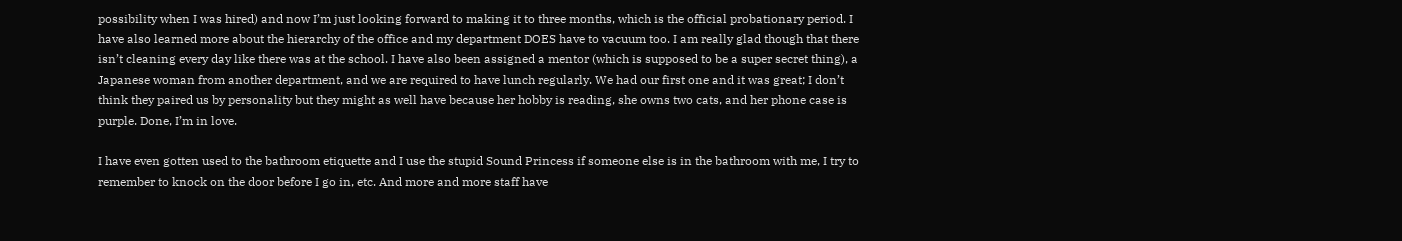possibility when I was hired) and now I’m just looking forward to making it to three months, which is the official probationary period. I have also learned more about the hierarchy of the office and my department DOES have to vacuum too. I am really glad though that there isn’t cleaning every day like there was at the school. I have also been assigned a mentor (which is supposed to be a super secret thing), a Japanese woman from another department, and we are required to have lunch regularly. We had our first one and it was great; I don’t think they paired us by personality but they might as well have because her hobby is reading, she owns two cats, and her phone case is purple. Done, I’m in love.

I have even gotten used to the bathroom etiquette and I use the stupid Sound Princess if someone else is in the bathroom with me, I try to remember to knock on the door before I go in, etc. And more and more staff have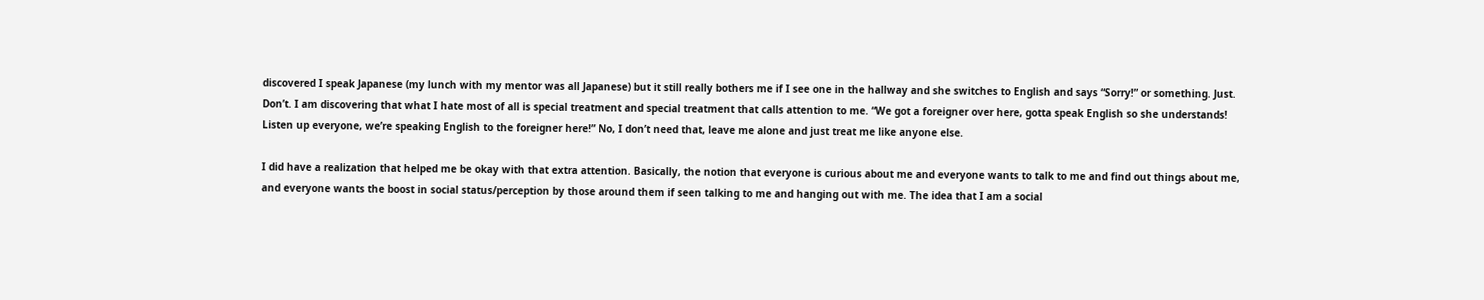discovered I speak Japanese (my lunch with my mentor was all Japanese) but it still really bothers me if I see one in the hallway and she switches to English and says “Sorry!” or something. Just. Don’t. I am discovering that what I hate most of all is special treatment and special treatment that calls attention to me. “We got a foreigner over here, gotta speak English so she understands! Listen up everyone, we’re speaking English to the foreigner here!” No, I don’t need that, leave me alone and just treat me like anyone else.

I did have a realization that helped me be okay with that extra attention. Basically, the notion that everyone is curious about me and everyone wants to talk to me and find out things about me, and everyone wants the boost in social status/perception by those around them if seen talking to me and hanging out with me. The idea that I am a social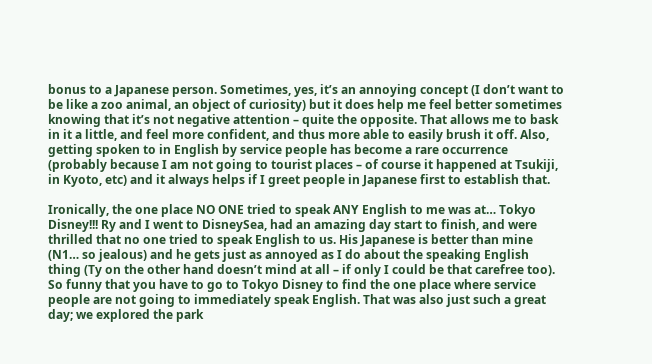bonus to a Japanese person. Sometimes, yes, it’s an annoying concept (I don’t want to be like a zoo animal, an object of curiosity) but it does help me feel better sometimes knowing that it’s not negative attention – quite the opposite. That allows me to bask in it a little, and feel more confident, and thus more able to easily brush it off. Also, getting spoken to in English by service people has become a rare occurrence (probably because I am not going to tourist places – of course it happened at Tsukiji, in Kyoto, etc) and it always helps if I greet people in Japanese first to establish that.

Ironically, the one place NO ONE tried to speak ANY English to me was at… Tokyo Disney!!! Ry and I went to DisneySea, had an amazing day start to finish, and were thrilled that no one tried to speak English to us. His Japanese is better than mine (N1… so jealous) and he gets just as annoyed as I do about the speaking English thing (Ty on the other hand doesn’t mind at all – if only I could be that carefree too). So funny that you have to go to Tokyo Disney to find the one place where service people are not going to immediately speak English. That was also just such a great day; we explored the park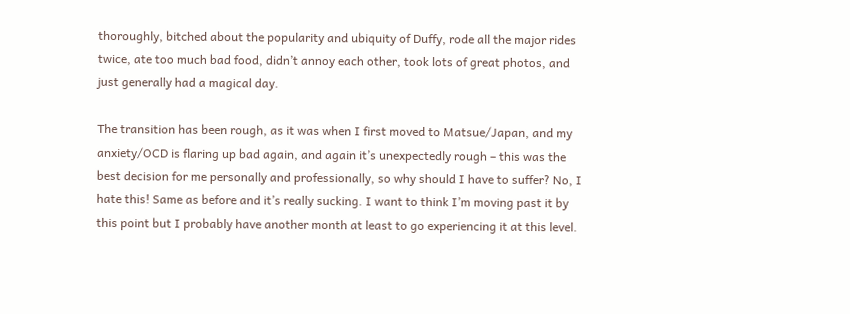thoroughly, bitched about the popularity and ubiquity of Duffy, rode all the major rides twice, ate too much bad food, didn’t annoy each other, took lots of great photos, and just generally had a magical day.

The transition has been rough, as it was when I first moved to Matsue/Japan, and my anxiety/OCD is flaring up bad again, and again it’s unexpectedly rough – this was the best decision for me personally and professionally, so why should I have to suffer? No, I hate this! Same as before and it’s really sucking. I want to think I’m moving past it by this point but I probably have another month at least to go experiencing it at this level.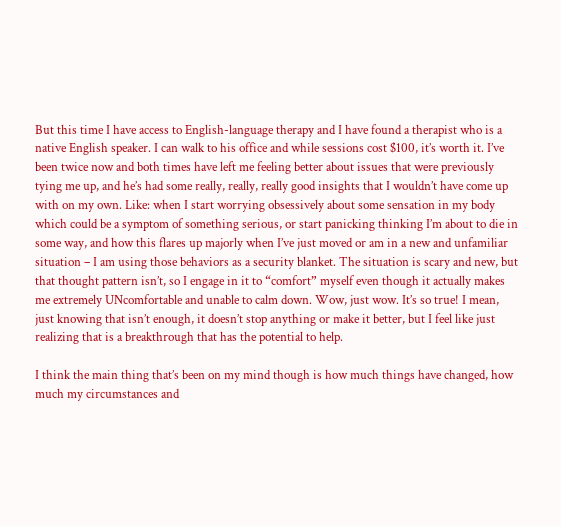But this time I have access to English-language therapy and I have found a therapist who is a native English speaker. I can walk to his office and while sessions cost $100, it’s worth it. I’ve been twice now and both times have left me feeling better about issues that were previously tying me up, and he’s had some really, really, really good insights that I wouldn’t have come up with on my own. Like: when I start worrying obsessively about some sensation in my body which could be a symptom of something serious, or start panicking thinking I’m about to die in some way, and how this flares up majorly when I’ve just moved or am in a new and unfamiliar situation – I am using those behaviors as a security blanket. The situation is scary and new, but that thought pattern isn’t, so I engage in it to “comfort” myself even though it actually makes me extremely UNcomfortable and unable to calm down. Wow, just wow. It’s so true! I mean, just knowing that isn’t enough, it doesn’t stop anything or make it better, but I feel like just realizing that is a breakthrough that has the potential to help.

I think the main thing that’s been on my mind though is how much things have changed, how much my circumstances and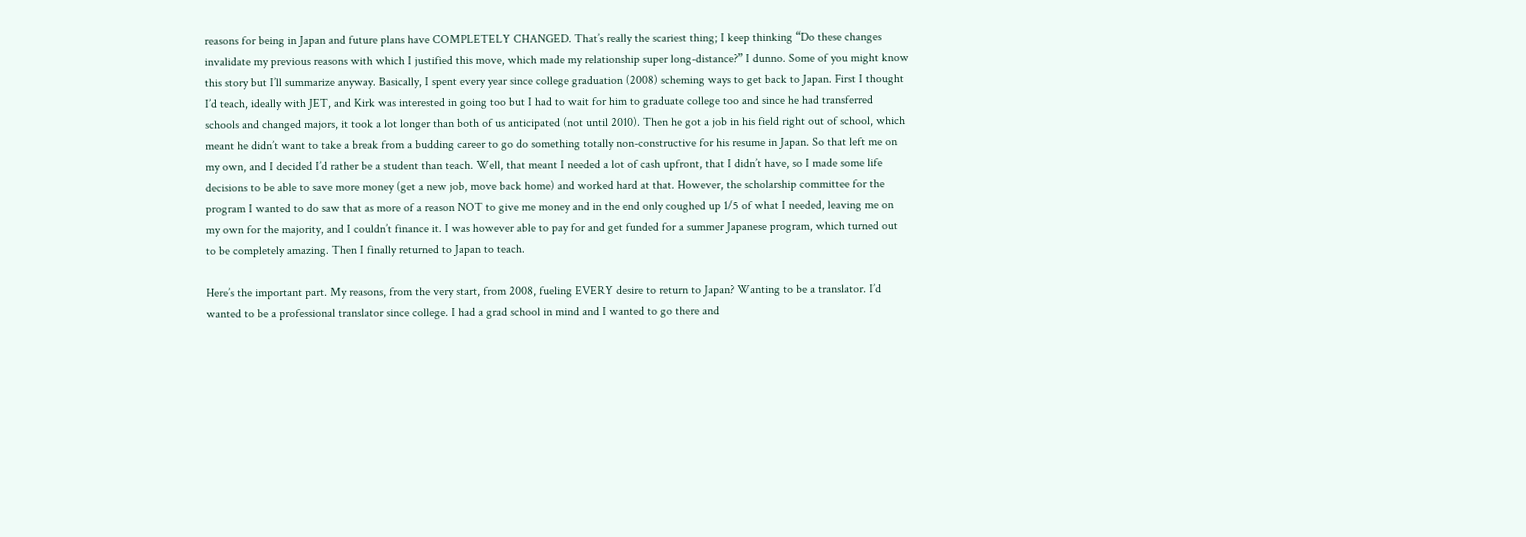reasons for being in Japan and future plans have COMPLETELY CHANGED. That’s really the scariest thing; I keep thinking “Do these changes invalidate my previous reasons with which I justified this move, which made my relationship super long-distance?” I dunno. Some of you might know this story but I’ll summarize anyway. Basically, I spent every year since college graduation (2008) scheming ways to get back to Japan. First I thought I’d teach, ideally with JET, and Kirk was interested in going too but I had to wait for him to graduate college too and since he had transferred schools and changed majors, it took a lot longer than both of us anticipated (not until 2010). Then he got a job in his field right out of school, which meant he didn’t want to take a break from a budding career to go do something totally non-constructive for his resume in Japan. So that left me on my own, and I decided I’d rather be a student than teach. Well, that meant I needed a lot of cash upfront, that I didn’t have, so I made some life decisions to be able to save more money (get a new job, move back home) and worked hard at that. However, the scholarship committee for the program I wanted to do saw that as more of a reason NOT to give me money and in the end only coughed up 1/5 of what I needed, leaving me on my own for the majority, and I couldn’t finance it. I was however able to pay for and get funded for a summer Japanese program, which turned out to be completely amazing. Then I finally returned to Japan to teach.

Here’s the important part. My reasons, from the very start, from 2008, fueling EVERY desire to return to Japan? Wanting to be a translator. I’d wanted to be a professional translator since college. I had a grad school in mind and I wanted to go there and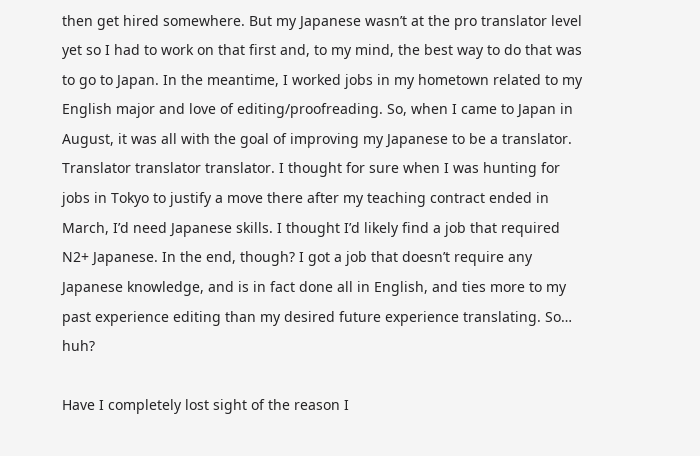then get hired somewhere. But my Japanese wasn’t at the pro translator level yet so I had to work on that first and, to my mind, the best way to do that was to go to Japan. In the meantime, I worked jobs in my hometown related to my English major and love of editing/proofreading. So, when I came to Japan in August, it was all with the goal of improving my Japanese to be a translator. Translator translator translator. I thought for sure when I was hunting for jobs in Tokyo to justify a move there after my teaching contract ended in March, I’d need Japanese skills. I thought I’d likely find a job that required N2+ Japanese. In the end, though? I got a job that doesn’t require any Japanese knowledge, and is in fact done all in English, and ties more to my past experience editing than my desired future experience translating. So… huh?

Have I completely lost sight of the reason I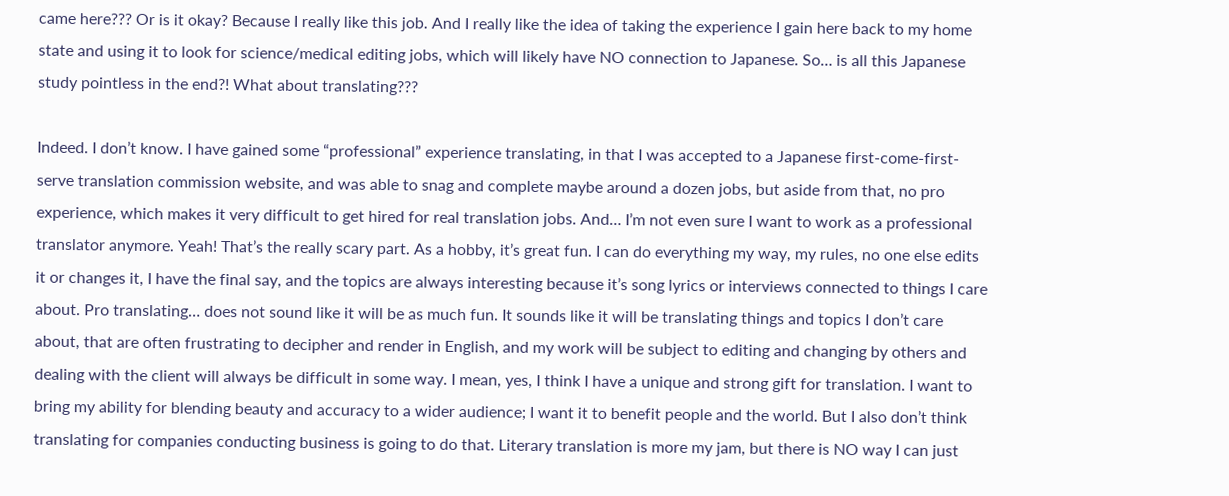came here??? Or is it okay? Because I really like this job. And I really like the idea of taking the experience I gain here back to my home state and using it to look for science/medical editing jobs, which will likely have NO connection to Japanese. So… is all this Japanese study pointless in the end?! What about translating???

Indeed. I don’t know. I have gained some “professional” experience translating, in that I was accepted to a Japanese first-come-first-serve translation commission website, and was able to snag and complete maybe around a dozen jobs, but aside from that, no pro experience, which makes it very difficult to get hired for real translation jobs. And… I’m not even sure I want to work as a professional translator anymore. Yeah! That’s the really scary part. As a hobby, it’s great fun. I can do everything my way, my rules, no one else edits it or changes it, I have the final say, and the topics are always interesting because it’s song lyrics or interviews connected to things I care about. Pro translating… does not sound like it will be as much fun. It sounds like it will be translating things and topics I don’t care about, that are often frustrating to decipher and render in English, and my work will be subject to editing and changing by others and dealing with the client will always be difficult in some way. I mean, yes, I think I have a unique and strong gift for translation. I want to bring my ability for blending beauty and accuracy to a wider audience; I want it to benefit people and the world. But I also don’t think translating for companies conducting business is going to do that. Literary translation is more my jam, but there is NO way I can just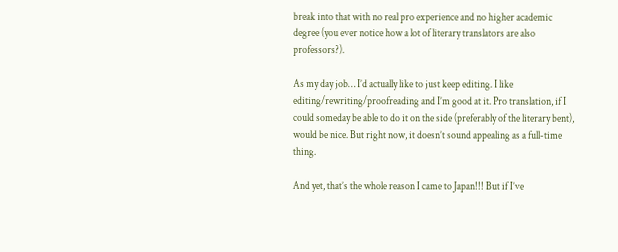break into that with no real pro experience and no higher academic degree (you ever notice how a lot of literary translators are also professors?).

As my day job… I’d actually like to just keep editing. I like editing/rewriting/proofreading and I’m good at it. Pro translation, if I could someday be able to do it on the side (preferably of the literary bent), would be nice. But right now, it doesn’t sound appealing as a full-time thing.

And yet, that’s the whole reason I came to Japan!!! But if I’ve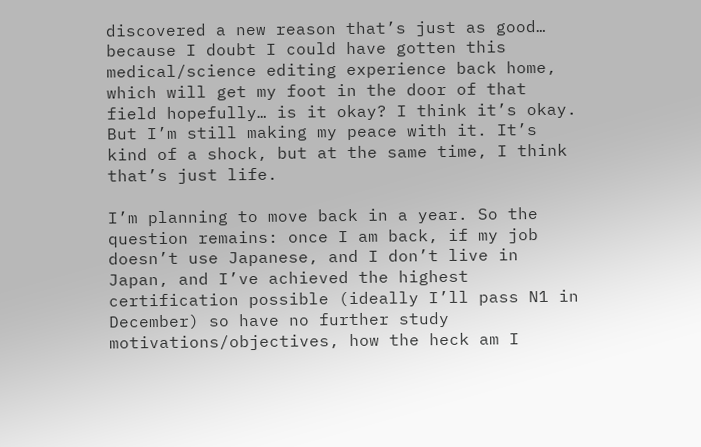discovered a new reason that’s just as good… because I doubt I could have gotten this medical/science editing experience back home, which will get my foot in the door of that field hopefully… is it okay? I think it’s okay. But I’m still making my peace with it. It’s kind of a shock, but at the same time, I think that’s just life.

I’m planning to move back in a year. So the question remains: once I am back, if my job doesn’t use Japanese, and I don’t live in Japan, and I’ve achieved the highest certification possible (ideally I’ll pass N1 in December) so have no further study motivations/objectives, how the heck am I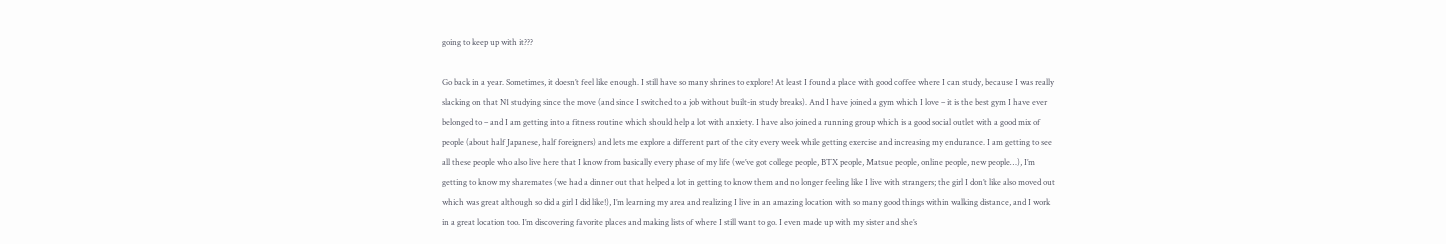going to keep up with it???

Go back in a year. Sometimes, it doesn’t feel like enough. I still have so many shrines to explore! At least I found a place with good coffee where I can study, because I was really slacking on that N1 studying since the move (and since I switched to a job without built-in study breaks). And I have joined a gym which I love – it is the best gym I have ever belonged to – and I am getting into a fitness routine which should help a lot with anxiety. I have also joined a running group which is a good social outlet with a good mix of people (about half Japanese, half foreigners) and lets me explore a different part of the city every week while getting exercise and increasing my endurance. I am getting to see all these people who also live here that I know from basically every phase of my life (we’ve got college people, BTX people, Matsue people, online people, new people…), I’m getting to know my sharemates (we had a dinner out that helped a lot in getting to know them and no longer feeling like I live with strangers; the girl I don’t like also moved out which was great although so did a girl I did like!), I’m learning my area and realizing I live in an amazing location with so many good things within walking distance, and I work in a great location too. I’m discovering favorite places and making lists of where I still want to go. I even made up with my sister and she’s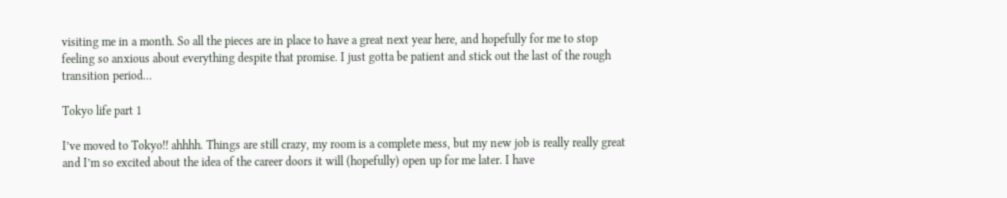visiting me in a month. So all the pieces are in place to have a great next year here, and hopefully for me to stop feeling so anxious about everything despite that promise. I just gotta be patient and stick out the last of the rough transition period…

Tokyo life part 1

I’ve moved to Tokyo!! ahhhh. Things are still crazy, my room is a complete mess, but my new job is really really great and I’m so excited about the idea of the career doors it will (hopefully) open up for me later. I have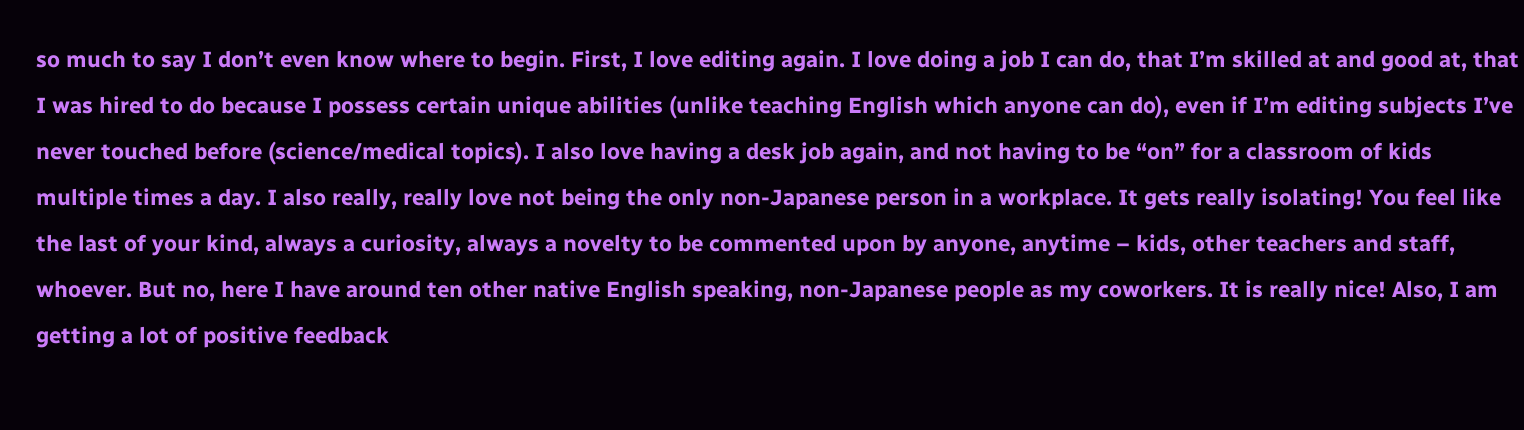so much to say I don’t even know where to begin. First, I love editing again. I love doing a job I can do, that I’m skilled at and good at, that I was hired to do because I possess certain unique abilities (unlike teaching English which anyone can do), even if I’m editing subjects I’ve never touched before (science/medical topics). I also love having a desk job again, and not having to be “on” for a classroom of kids multiple times a day. I also really, really love not being the only non-Japanese person in a workplace. It gets really isolating! You feel like the last of your kind, always a curiosity, always a novelty to be commented upon by anyone, anytime – kids, other teachers and staff, whoever. But no, here I have around ten other native English speaking, non-Japanese people as my coworkers. It is really nice! Also, I am getting a lot of positive feedback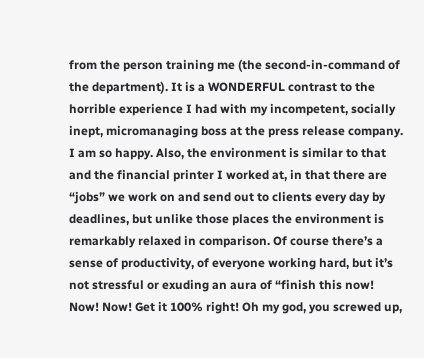from the person training me (the second-in-command of the department). It is a WONDERFUL contrast to the horrible experience I had with my incompetent, socially inept, micromanaging boss at the press release company. I am so happy. Also, the environment is similar to that and the financial printer I worked at, in that there are “jobs” we work on and send out to clients every day by deadlines, but unlike those places the environment is remarkably relaxed in comparison. Of course there’s a sense of productivity, of everyone working hard, but it’s not stressful or exuding an aura of “finish this now! Now! Now! Get it 100% right! Oh my god, you screwed up,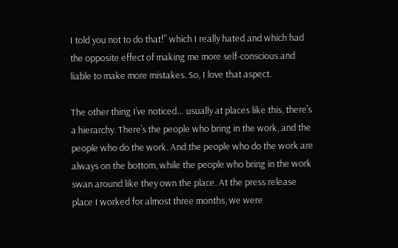I told you not to do that!” which I really hated and which had the opposite effect of making me more self-conscious and liable to make more mistakes. So, I love that aspect.

The other thing I’ve noticed… usually at places like this, there’s a hierarchy. There’s the people who bring in the work, and the people who do the work. And the people who do the work are always on the bottom, while the people who bring in the work swan around like they own the place. At the press release place I worked for almost three months, we were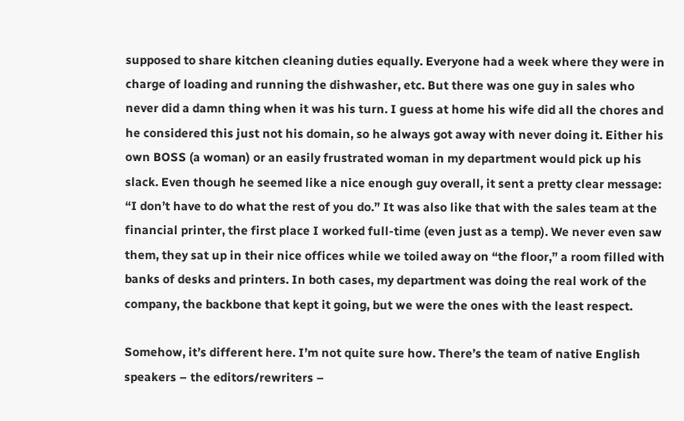supposed to share kitchen cleaning duties equally. Everyone had a week where they were in charge of loading and running the dishwasher, etc. But there was one guy in sales who never did a damn thing when it was his turn. I guess at home his wife did all the chores and he considered this just not his domain, so he always got away with never doing it. Either his own BOSS (a woman) or an easily frustrated woman in my department would pick up his slack. Even though he seemed like a nice enough guy overall, it sent a pretty clear message: “I don’t have to do what the rest of you do.” It was also like that with the sales team at the financial printer, the first place I worked full-time (even just as a temp). We never even saw them, they sat up in their nice offices while we toiled away on “the floor,” a room filled with banks of desks and printers. In both cases, my department was doing the real work of the company, the backbone that kept it going, but we were the ones with the least respect.

Somehow, it’s different here. I’m not quite sure how. There’s the team of native English speakers – the editors/rewriters –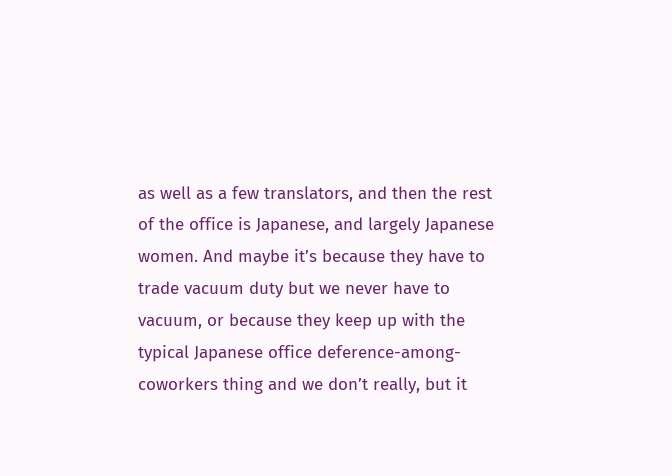as well as a few translators, and then the rest of the office is Japanese, and largely Japanese women. And maybe it’s because they have to trade vacuum duty but we never have to vacuum, or because they keep up with the typical Japanese office deference-among-coworkers thing and we don’t really, but it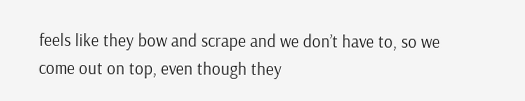feels like they bow and scrape and we don’t have to, so we come out on top, even though they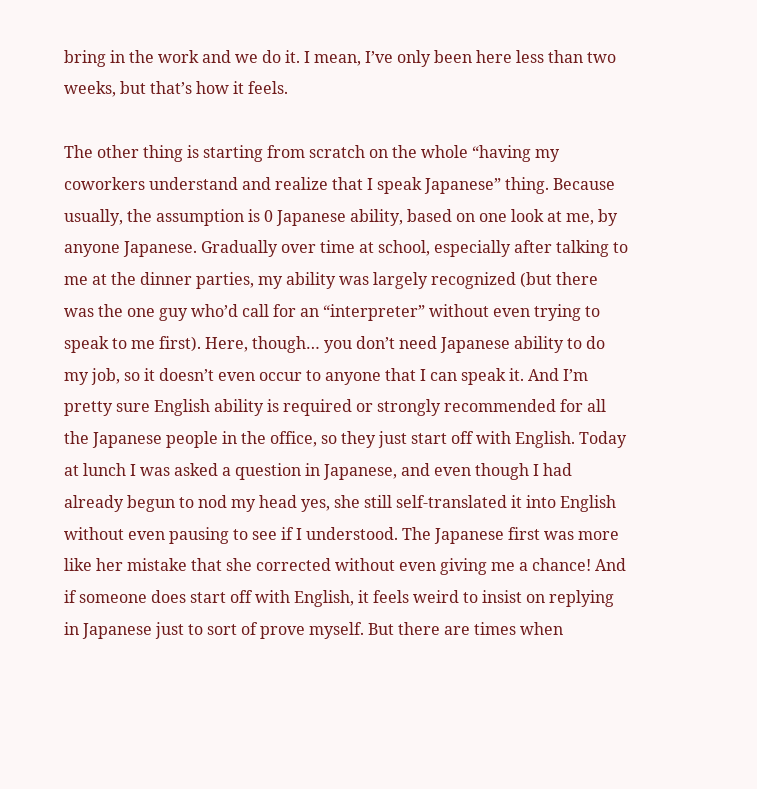bring in the work and we do it. I mean, I’ve only been here less than two weeks, but that’s how it feels.

The other thing is starting from scratch on the whole “having my coworkers understand and realize that I speak Japanese” thing. Because usually, the assumption is 0 Japanese ability, based on one look at me, by anyone Japanese. Gradually over time at school, especially after talking to me at the dinner parties, my ability was largely recognized (but there was the one guy who’d call for an “interpreter” without even trying to speak to me first). Here, though… you don’t need Japanese ability to do my job, so it doesn’t even occur to anyone that I can speak it. And I’m pretty sure English ability is required or strongly recommended for all the Japanese people in the office, so they just start off with English. Today at lunch I was asked a question in Japanese, and even though I had already begun to nod my head yes, she still self-translated it into English without even pausing to see if I understood. The Japanese first was more like her mistake that she corrected without even giving me a chance! And if someone does start off with English, it feels weird to insist on replying in Japanese just to sort of prove myself. But there are times when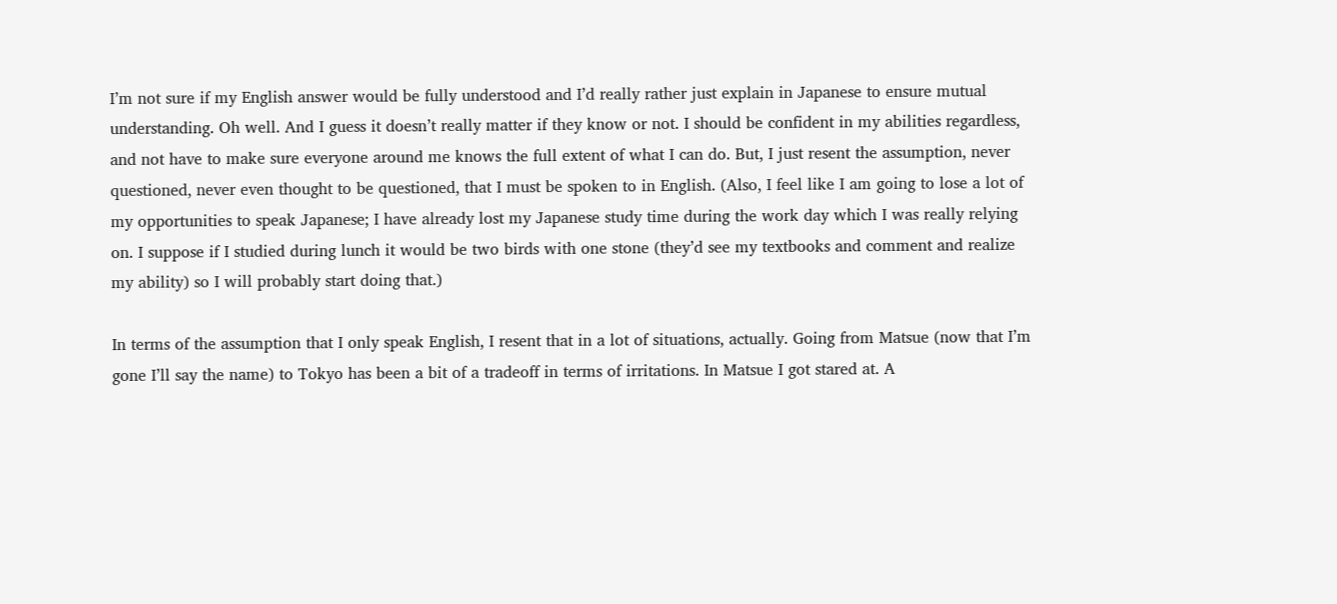I’m not sure if my English answer would be fully understood and I’d really rather just explain in Japanese to ensure mutual understanding. Oh well. And I guess it doesn’t really matter if they know or not. I should be confident in my abilities regardless, and not have to make sure everyone around me knows the full extent of what I can do. But, I just resent the assumption, never questioned, never even thought to be questioned, that I must be spoken to in English. (Also, I feel like I am going to lose a lot of my opportunities to speak Japanese; I have already lost my Japanese study time during the work day which I was really relying on. I suppose if I studied during lunch it would be two birds with one stone (they’d see my textbooks and comment and realize my ability) so I will probably start doing that.)

In terms of the assumption that I only speak English, I resent that in a lot of situations, actually. Going from Matsue (now that I’m gone I’ll say the name) to Tokyo has been a bit of a tradeoff in terms of irritations. In Matsue I got stared at. A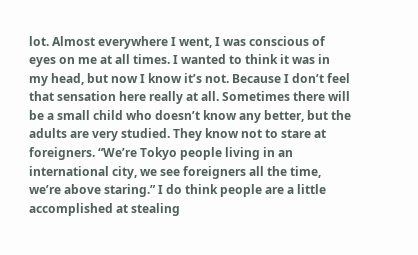lot. Almost everywhere I went, I was conscious of eyes on me at all times. I wanted to think it was in my head, but now I know it’s not. Because I don’t feel that sensation here really at all. Sometimes there will be a small child who doesn’t know any better, but the adults are very studied. They know not to stare at foreigners. “We’re Tokyo people living in an international city, we see foreigners all the time, we’re above staring.” I do think people are a little accomplished at stealing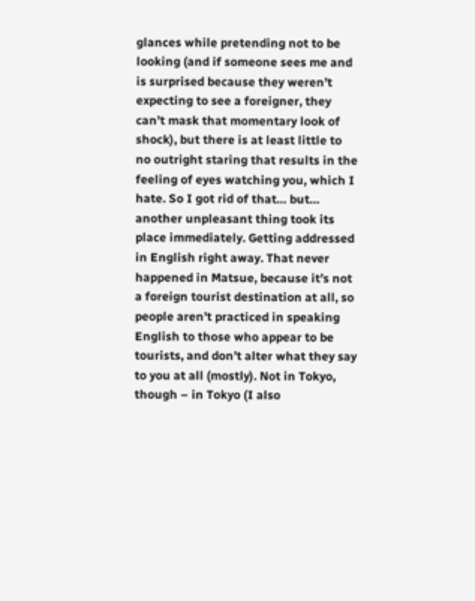glances while pretending not to be looking (and if someone sees me and is surprised because they weren’t expecting to see a foreigner, they can’t mask that momentary look of shock), but there is at least little to no outright staring that results in the feeling of eyes watching you, which I hate. So I got rid of that… but… another unpleasant thing took its place immediately. Getting addressed in English right away. That never happened in Matsue, because it’s not a foreign tourist destination at all, so people aren’t practiced in speaking English to those who appear to be tourists, and don’t alter what they say to you at all (mostly). Not in Tokyo, though – in Tokyo (I also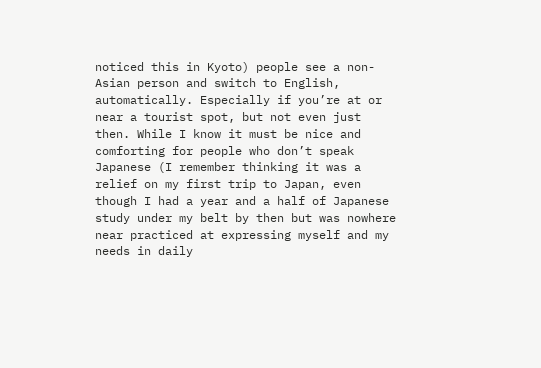noticed this in Kyoto) people see a non-Asian person and switch to English, automatically. Especially if you’re at or near a tourist spot, but not even just then. While I know it must be nice and comforting for people who don’t speak Japanese (I remember thinking it was a relief on my first trip to Japan, even though I had a year and a half of Japanese study under my belt by then but was nowhere near practiced at expressing myself and my needs in daily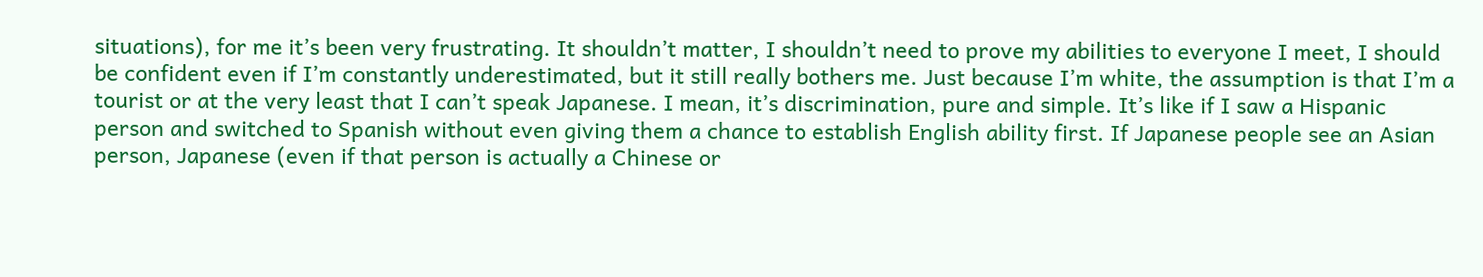situations), for me it’s been very frustrating. It shouldn’t matter, I shouldn’t need to prove my abilities to everyone I meet, I should be confident even if I’m constantly underestimated, but it still really bothers me. Just because I’m white, the assumption is that I’m a tourist or at the very least that I can’t speak Japanese. I mean, it’s discrimination, pure and simple. It’s like if I saw a Hispanic person and switched to Spanish without even giving them a chance to establish English ability first. If Japanese people see an Asian person, Japanese (even if that person is actually a Chinese or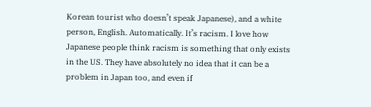Korean tourist who doesn’t speak Japanese), and a white person, English. Automatically. It’s racism. I love how Japanese people think racism is something that only exists in the US. They have absolutely no idea that it can be a problem in Japan too, and even if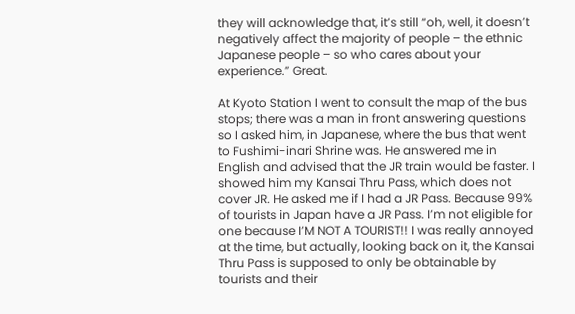they will acknowledge that, it’s still “oh, well, it doesn’t negatively affect the majority of people – the ethnic Japanese people – so who cares about your experience.” Great.

At Kyoto Station I went to consult the map of the bus stops; there was a man in front answering questions so I asked him, in Japanese, where the bus that went to Fushimi-inari Shrine was. He answered me in English and advised that the JR train would be faster. I showed him my Kansai Thru Pass, which does not cover JR. He asked me if I had a JR Pass. Because 99% of tourists in Japan have a JR Pass. I’m not eligible for one because I’M NOT A TOURIST!! I was really annoyed at the time, but actually, looking back on it, the Kansai Thru Pass is supposed to only be obtainable by tourists and their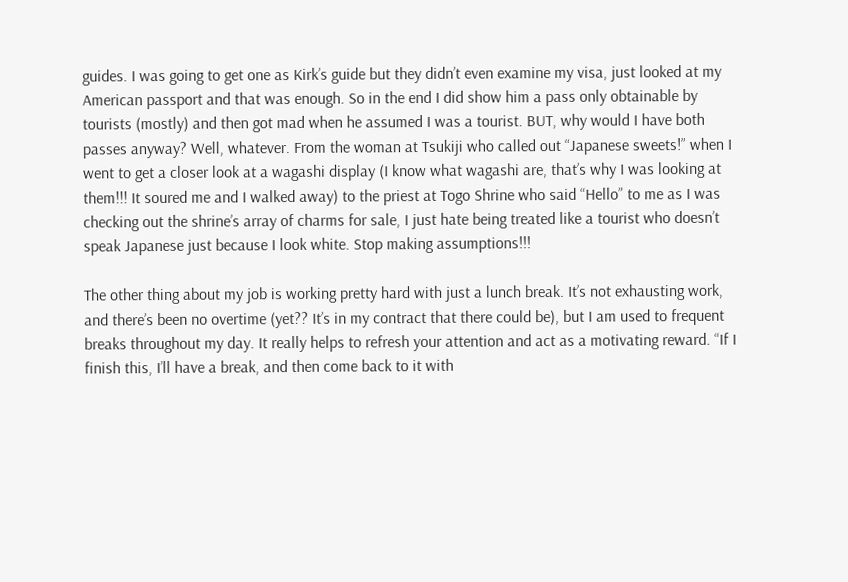guides. I was going to get one as Kirk’s guide but they didn’t even examine my visa, just looked at my American passport and that was enough. So in the end I did show him a pass only obtainable by tourists (mostly) and then got mad when he assumed I was a tourist. BUT, why would I have both passes anyway? Well, whatever. From the woman at Tsukiji who called out “Japanese sweets!” when I went to get a closer look at a wagashi display (I know what wagashi are, that’s why I was looking at them!!! It soured me and I walked away) to the priest at Togo Shrine who said “Hello” to me as I was checking out the shrine’s array of charms for sale, I just hate being treated like a tourist who doesn’t speak Japanese just because I look white. Stop making assumptions!!!

The other thing about my job is working pretty hard with just a lunch break. It’s not exhausting work, and there’s been no overtime (yet?? It’s in my contract that there could be), but I am used to frequent breaks throughout my day. It really helps to refresh your attention and act as a motivating reward. “If I finish this, I’ll have a break, and then come back to it with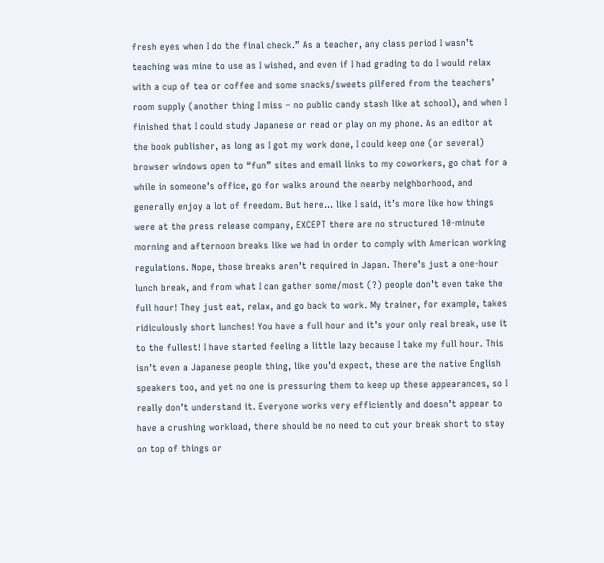fresh eyes when I do the final check.” As a teacher, any class period I wasn’t teaching was mine to use as I wished, and even if I had grading to do I would relax with a cup of tea or coffee and some snacks/sweets pilfered from the teachers’ room supply (another thing I miss – no public candy stash like at school), and when I finished that I could study Japanese or read or play on my phone. As an editor at the book publisher, as long as I got my work done, I could keep one (or several) browser windows open to “fun” sites and email links to my coworkers, go chat for a while in someone’s office, go for walks around the nearby neighborhood, and generally enjoy a lot of freedom. But here… like I said, it’s more like how things were at the press release company, EXCEPT there are no structured 10-minute morning and afternoon breaks like we had in order to comply with American working regulations. Nope, those breaks aren’t required in Japan. There’s just a one-hour lunch break, and from what I can gather some/most (?) people don’t even take the full hour! They just eat, relax, and go back to work. My trainer, for example, takes ridiculously short lunches! You have a full hour and it’s your only real break, use it to the fullest! I have started feeling a little lazy because I take my full hour. This isn’t even a Japanese people thing, like you’d expect, these are the native English speakers too, and yet no one is pressuring them to keep up these appearances, so I really don’t understand it. Everyone works very efficiently and doesn’t appear to have a crushing workload, there should be no need to cut your break short to stay on top of things or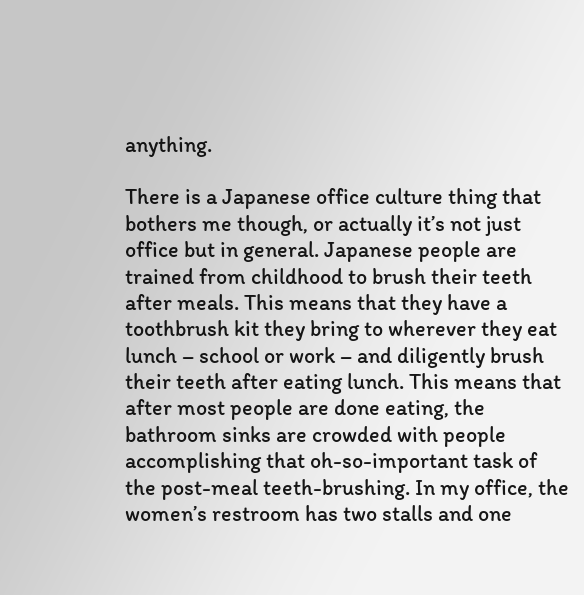anything.

There is a Japanese office culture thing that bothers me though, or actually it’s not just office but in general. Japanese people are trained from childhood to brush their teeth after meals. This means that they have a toothbrush kit they bring to wherever they eat lunch – school or work – and diligently brush their teeth after eating lunch. This means that after most people are done eating, the bathroom sinks are crowded with people accomplishing that oh-so-important task of the post-meal teeth-brushing. In my office, the women’s restroom has two stalls and one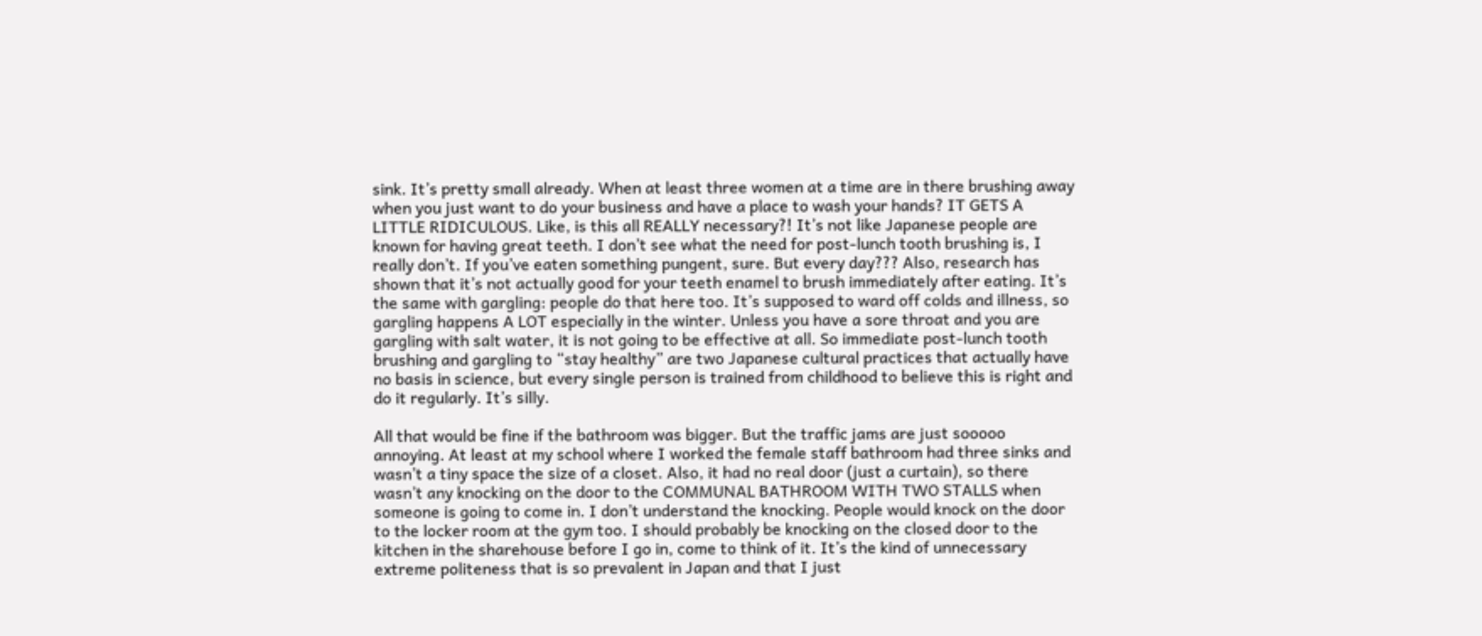sink. It’s pretty small already. When at least three women at a time are in there brushing away when you just want to do your business and have a place to wash your hands? IT GETS A LITTLE RIDICULOUS. Like, is this all REALLY necessary?! It’s not like Japanese people are known for having great teeth. I don’t see what the need for post-lunch tooth brushing is, I really don’t. If you’ve eaten something pungent, sure. But every day??? Also, research has shown that it’s not actually good for your teeth enamel to brush immediately after eating. It’s the same with gargling: people do that here too. It’s supposed to ward off colds and illness, so gargling happens A LOT especially in the winter. Unless you have a sore throat and you are gargling with salt water, it is not going to be effective at all. So immediate post-lunch tooth brushing and gargling to “stay healthy” are two Japanese cultural practices that actually have no basis in science, but every single person is trained from childhood to believe this is right and do it regularly. It’s silly.

All that would be fine if the bathroom was bigger. But the traffic jams are just sooooo annoying. At least at my school where I worked the female staff bathroom had three sinks and wasn’t a tiny space the size of a closet. Also, it had no real door (just a curtain), so there wasn’t any knocking on the door to the COMMUNAL BATHROOM WITH TWO STALLS when someone is going to come in. I don’t understand the knocking. People would knock on the door to the locker room at the gym too. I should probably be knocking on the closed door to the kitchen in the sharehouse before I go in, come to think of it. It’s the kind of unnecessary extreme politeness that is so prevalent in Japan and that I just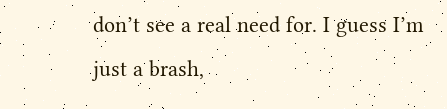don’t see a real need for. I guess I’m just a brash,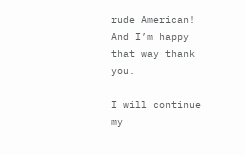rude American! And I’m happy that way thank you.

I will continue my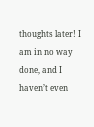thoughts later! I am in no way done, and I haven’t even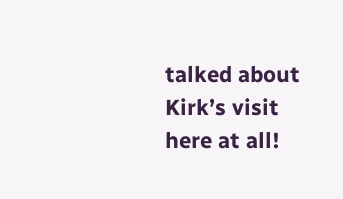talked about Kirk’s visit here at all!